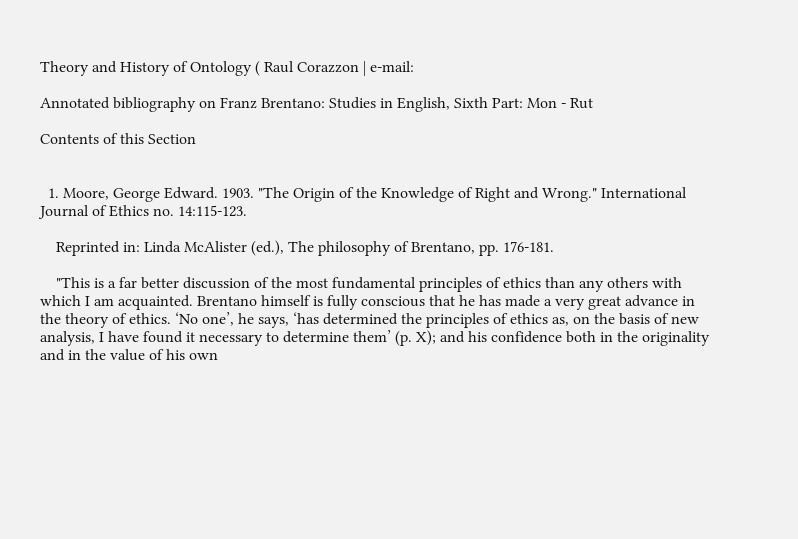Theory and History of Ontology ( Raul Corazzon | e-mail:

Annotated bibliography on Franz Brentano: Studies in English, Sixth Part: Mon - Rut

Contents of this Section


  1. Moore, George Edward. 1903. "The Origin of the Knowledge of Right and Wrong." International Journal of Ethics no. 14:115-123.

    Reprinted in: Linda McAlister (ed.), The philosophy of Brentano, pp. 176-181.

    "This is a far better discussion of the most fundamental principles of ethics than any others with which I am acquainted. Brentano himself is fully conscious that he has made a very great advance in the theory of ethics. ‘No one’, he says, ‘has determined the principles of ethics as, on the basis of new analysis, I have found it necessary to determine them’ (p. X); and his confidence both in the originality and in the value of his own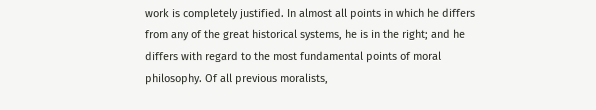work is completely justified. In almost all points in which he differs from any of the great historical systems, he is in the right; and he differs with regard to the most fundamental points of moral philosophy. Of all previous moralists,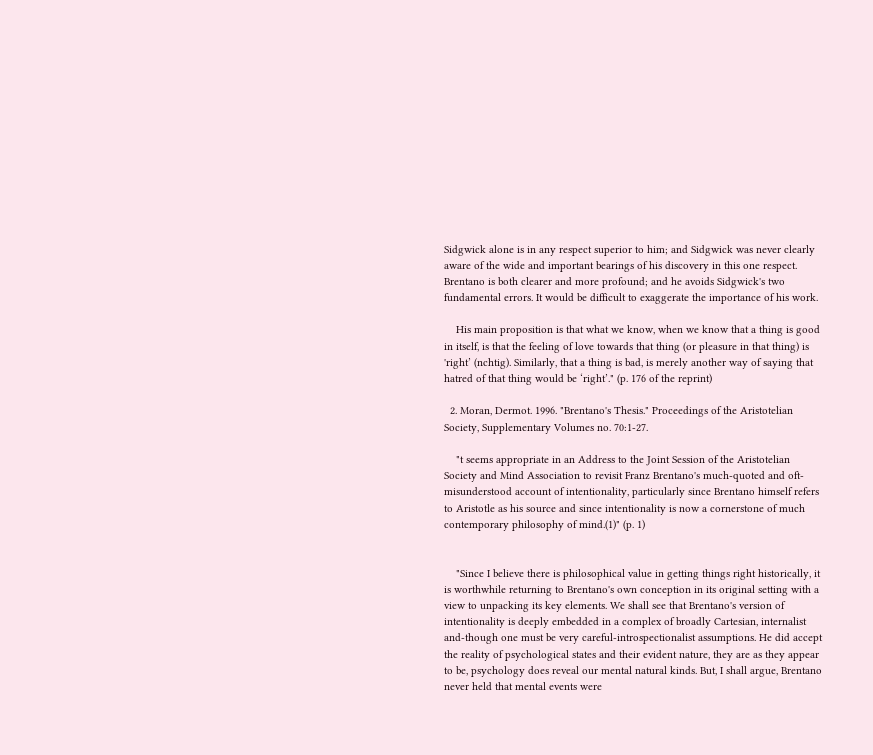Sidgwick alone is in any respect superior to him; and Sidgwick was never clearly aware of the wide and important bearings of his discovery in this one respect. Brentano is both clearer and more profound; and he avoids Sidgwick's two fundamental errors. It would be difficult to exaggerate the importance of his work.

    His main proposition is that what we know, when we know that a thing is good in itself, is that the feeling of love towards that thing (or pleasure in that thing) is 'right’ (nchtig). Similarly, that a thing is bad, is merely another way of saying that hatred of that thing would be ‘right’." (p. 176 of the reprint)

  2. Moran, Dermot. 1996. "Brentano's Thesis." Proceedings of the Aristotelian Society, Supplementary Volumes no. 70:1-27.

    "t seems appropriate in an Address to the Joint Session of the Aristotelian Society and Mind Association to revisit Franz Brentano's much-quoted and oft-misunderstood account of intentionality, particularly since Brentano himself refers to Aristotle as his source and since intentionality is now a cornerstone of much contemporary philosophy of mind.(1)" (p. 1)


    "Since I believe there is philosophical value in getting things right historically, it is worthwhile returning to Brentano's own conception in its original setting with a view to unpacking its key elements. We shall see that Brentano's version of intentionality is deeply embedded in a complex of broadly Cartesian, internalist and-though one must be very careful-introspectionalist assumptions. He did accept the reality of psychological states and their evident nature, they are as they appear to be, psychology does reveal our mental natural kinds. But, I shall argue, Brentano never held that mental events were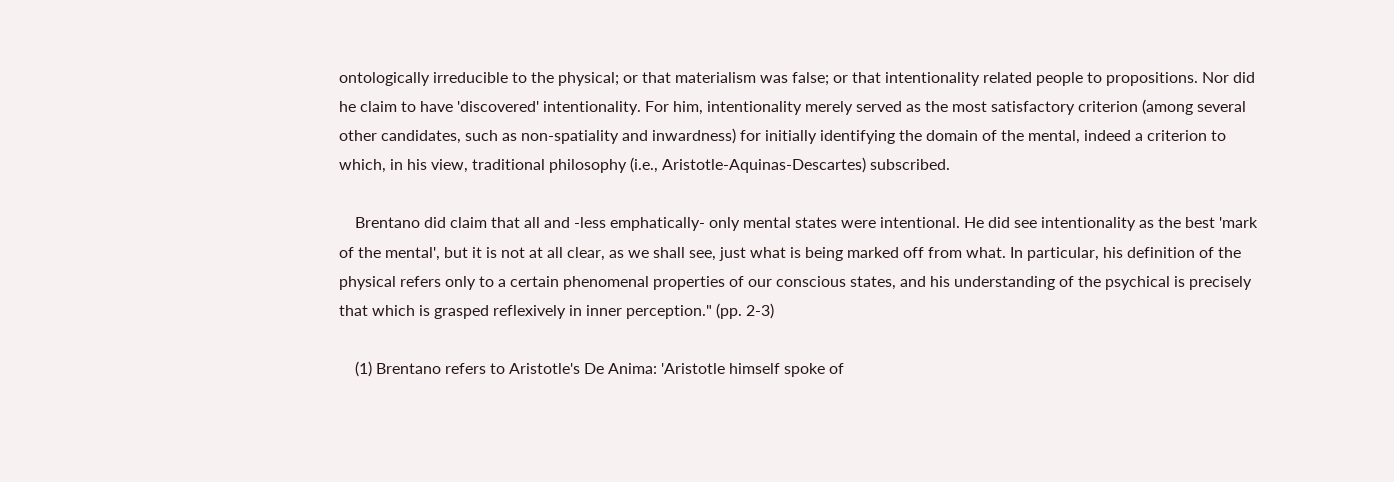ontologically irreducible to the physical; or that materialism was false; or that intentionality related people to propositions. Nor did he claim to have 'discovered' intentionality. For him, intentionality merely served as the most satisfactory criterion (among several other candidates, such as non-spatiality and inwardness) for initially identifying the domain of the mental, indeed a criterion to which, in his view, traditional philosophy (i.e., Aristotle-Aquinas-Descartes) subscribed.

    Brentano did claim that all and -less emphatically- only mental states were intentional. He did see intentionality as the best 'mark of the mental', but it is not at all clear, as we shall see, just what is being marked off from what. In particular, his definition of the physical refers only to a certain phenomenal properties of our conscious states, and his understanding of the psychical is precisely that which is grasped reflexively in inner perception." (pp. 2-3)

    (1) Brentano refers to Aristotle's De Anima: 'Aristotle himself spoke of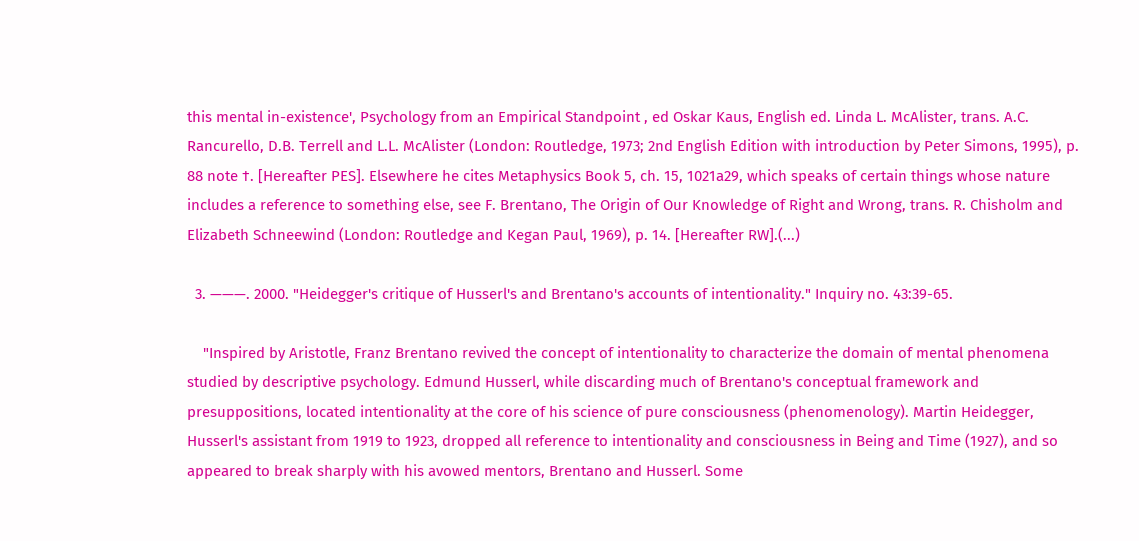this mental in-existence', Psychology from an Empirical Standpoint , ed Oskar Kaus, English ed. Linda L. McAlister, trans. A.C. Rancurello, D.B. Terrell and L.L. McAlister (London: Routledge, 1973; 2nd English Edition with introduction by Peter Simons, 1995), p. 88 note †. [Hereafter PES]. Elsewhere he cites Metaphysics Book 5, ch. 15, 1021a29, which speaks of certain things whose nature includes a reference to something else, see F. Brentano, The Origin of Our Knowledge of Right and Wrong, trans. R. Chisholm and Elizabeth Schneewind (London: Routledge and Kegan Paul, 1969), p. 14. [Hereafter RW].(...)

  3. ———. 2000. "Heidegger's critique of Husserl's and Brentano's accounts of intentionality." Inquiry no. 43:39-65.

    "Inspired by Aristotle, Franz Brentano revived the concept of intentionality to characterize the domain of mental phenomena studied by descriptive psychology. Edmund Husserl, while discarding much of Brentano's conceptual framework and presuppositions, located intentionality at the core of his science of pure consciousness (phenomenology). Martin Heidegger, Husserl's assistant from 1919 to 1923, dropped all reference to intentionality and consciousness in Being and Time (1927), and so appeared to break sharply with his avowed mentors, Brentano and Husserl. Some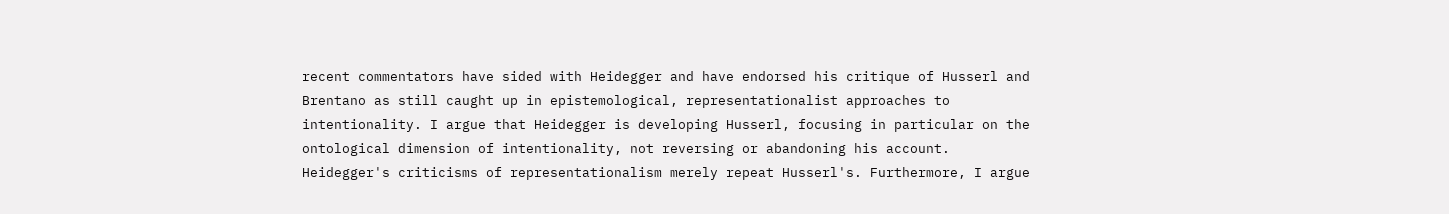recent commentators have sided with Heidegger and have endorsed his critique of Husserl and Brentano as still caught up in epistemological, representationalist approaches to intentionality. I argue that Heidegger is developing Husserl, focusing in particular on the ontological dimension of intentionality, not reversing or abandoning his account. Heidegger's criticisms of representationalism merely repeat Husserl's. Furthermore, I argue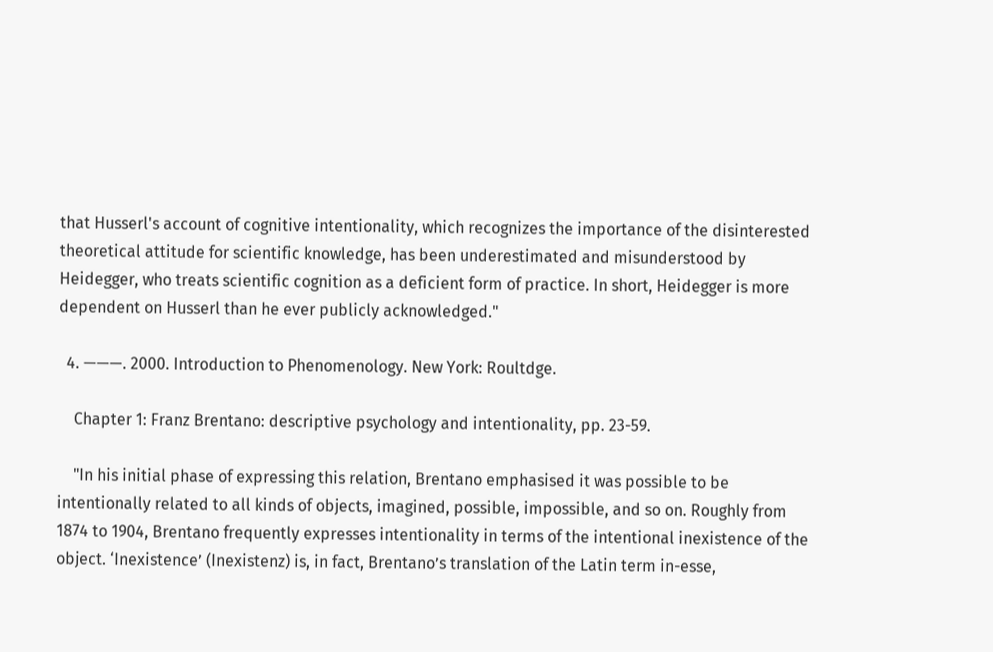that Husserl's account of cognitive intentionality, which recognizes the importance of the disinterested theoretical attitude for scientific knowledge, has been underestimated and misunderstood by Heidegger, who treats scientific cognition as a deficient form of practice. In short, Heidegger is more dependent on Husserl than he ever publicly acknowledged."

  4. ———. 2000. Introduction to Phenomenology. New York: Roultdge.

    Chapter 1: Franz Brentano: descriptive psychology and intentionality, pp. 23-59.

    "In his initial phase of expressing this relation, Brentano emphasised it was possible to be intentionally related to all kinds of objects, imagined, possible, impossible, and so on. Roughly from 1874 to 1904, Brentano frequently expresses intentionality in terms of the intentional inexistence of the object. ‘Inexistence’ (Inexistenz) is, in fact, Brentano’s translation of the Latin term in-esse,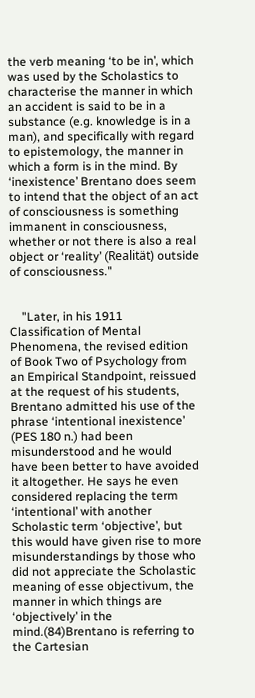the verb meaning ‘to be in’, which was used by the Scholastics to characterise the manner in which an accident is said to be in a substance (e.g. knowledge is in a man), and specifically with regard to epistemology, the manner in which a form is in the mind. By ‘inexistence’ Brentano does seem to intend that the object of an act of consciousness is something immanent in consciousness, whether or not there is also a real object or ‘reality’ (Realität) outside of consciousness."


    "Later, in his 1911 Classification of Mental Phenomena, the revised edition of Book Two of Psychology from an Empirical Standpoint, reissued at the request of his students, Brentano admitted his use of the phrase ‘intentional inexistence’ (PES 180 n.) had been misunderstood and he would have been better to have avoided it altogether. He says he even considered replacing the term ‘intentional’ with another Scholastic term ‘objective’, but this would have given rise to more misunderstandings by those who did not appreciate the Scholastic meaning of esse objectivum, the manner in which things are ‘objectively’ in the mind.(84)Brentano is referring to the Cartesian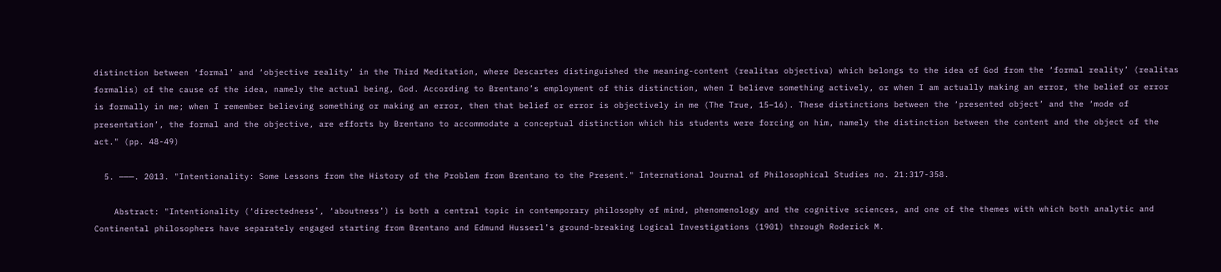distinction between ‘formal’ and ‘objective reality’ in the Third Meditation, where Descartes distinguished the meaning-content (realitas objectiva) which belongs to the idea of God from the ‘formal reality’ (realitas formalis) of the cause of the idea, namely the actual being, God. According to Brentano’s employment of this distinction, when I believe something actively, or when I am actually making an error, the belief or error is formally in me; when I remember believing something or making an error, then that belief or error is objectively in me (The True, 15–16). These distinctions between the ‘presented object’ and the ‘mode of presentation’, the formal and the objective, are efforts by Brentano to accommodate a conceptual distinction which his students were forcing on him, namely the distinction between the content and the object of the act." (pp. 48-49)

  5. ———. 2013. "Intentionality: Some Lessons from the History of the Problem from Brentano to the Present." International Journal of Philosophical Studies no. 21:317-358.

    Abstract: "Intentionality (‘directedness’, ‘aboutness’) is both a central topic in contemporary philosophy of mind, phenomenology and the cognitive sciences, and one of the themes with which both analytic and Continental philosophers have separately engaged starting from Brentano and Edmund Husserl’s ground-breaking Logical Investigations (1901) through Roderick M.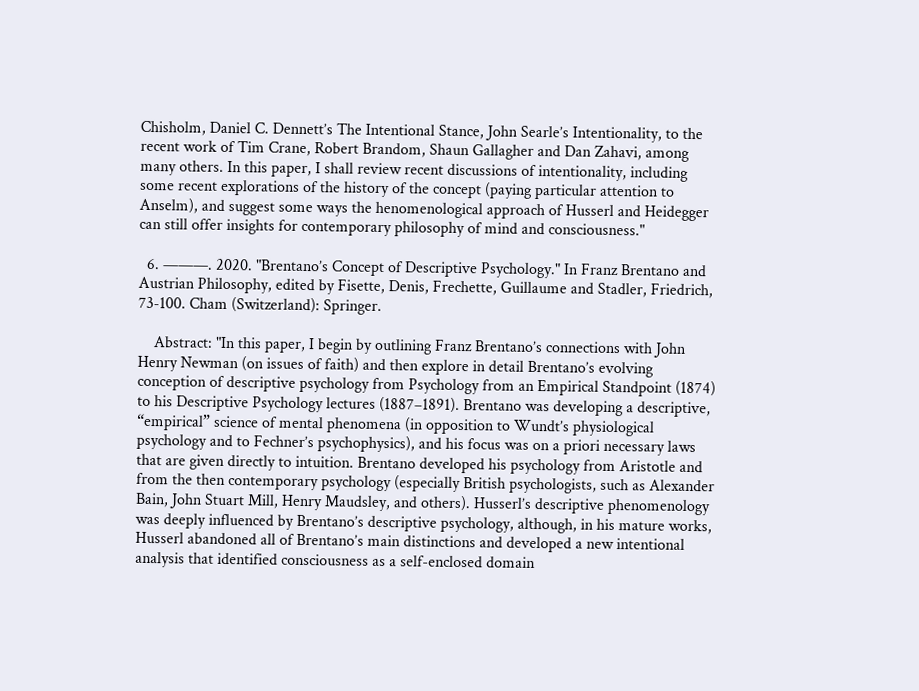Chisholm, Daniel C. Dennett’s The Intentional Stance, John Searle’s Intentionality, to the recent work of Tim Crane, Robert Brandom, Shaun Gallagher and Dan Zahavi, among many others. In this paper, I shall review recent discussions of intentionality, including some recent explorations of the history of the concept (paying particular attention to Anselm), and suggest some ways the henomenological approach of Husserl and Heidegger can still offer insights for contemporary philosophy of mind and consciousness."

  6. ———. 2020. "Brentano’s Concept of Descriptive Psychology." In Franz Brentano and Austrian Philosophy, edited by Fisette, Denis, Frechette, Guillaume and Stadler, Friedrich, 73-100. Cham (Switzerland): Springer.

    Abstract: "In this paper, I begin by outlining Franz Brentano’s connections with John Henry Newman (on issues of faith) and then explore in detail Brentano’s evolving conception of descriptive psychology from Psychology from an Empirical Standpoint (1874) to his Descriptive Psychology lectures (1887–1891). Brentano was developing a descriptive, “empirical” science of mental phenomena (in opposition to Wundt’s physiological psychology and to Fechner’s psychophysics), and his focus was on a priori necessary laws that are given directly to intuition. Brentano developed his psychology from Aristotle and from the then contemporary psychology (especially British psychologists, such as Alexander Bain, John Stuart Mill, Henry Maudsley, and others). Husserl’s descriptive phenomenology was deeply influenced by Brentano’s descriptive psychology, although, in his mature works, Husserl abandoned all of Brentano’s main distinctions and developed a new intentional analysis that identified consciousness as a self-enclosed domain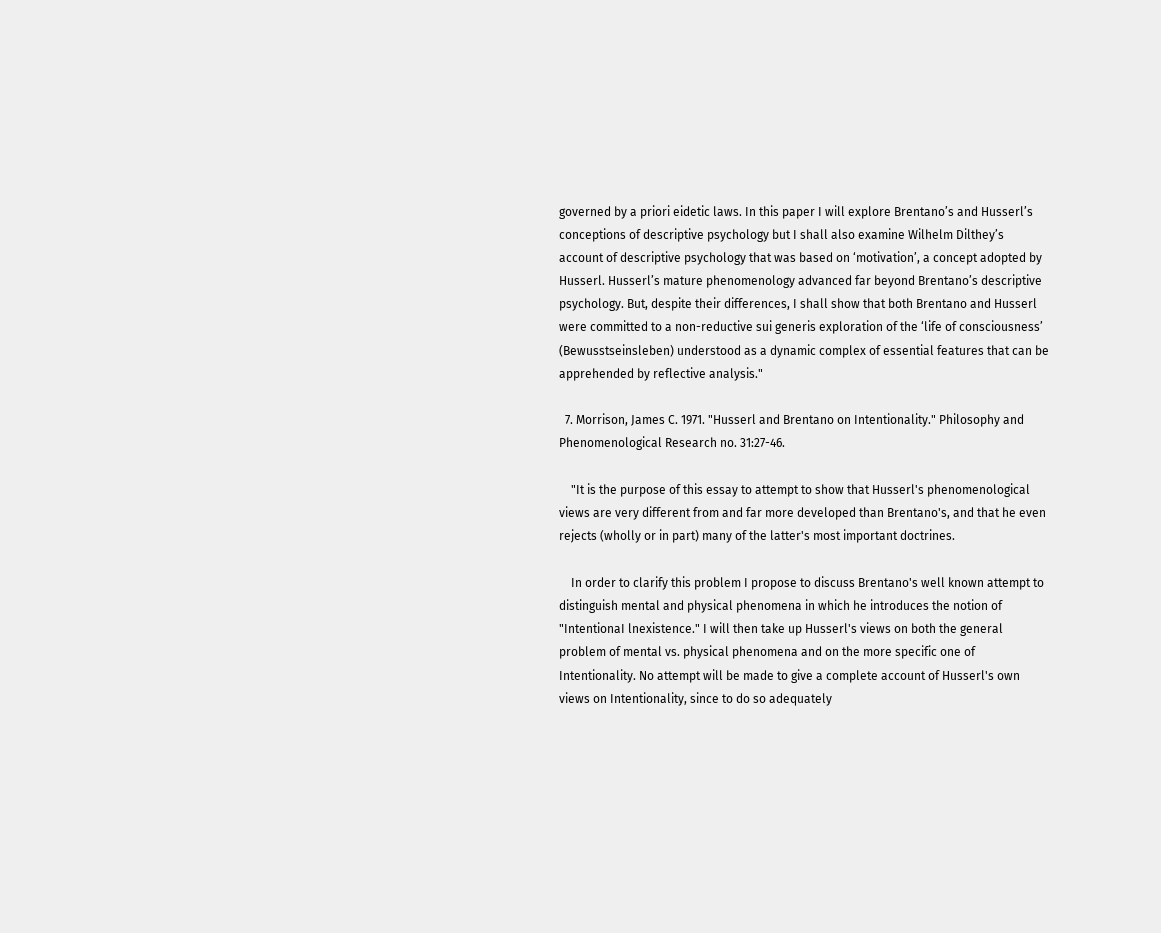governed by a priori eidetic laws. In this paper I will explore Brentano’s and Husserl’s conceptions of descriptive psychology but I shall also examine Wilhelm Dilthey’s account of descriptive psychology that was based on ‘motivation’, a concept adopted by Husserl. Husserl’s mature phenomenology advanced far beyond Brentano’s descriptive psychology. But, despite their differences, I shall show that both Brentano and Husserl were committed to a non-reductive sui generis exploration of the ‘life of consciousness’ (Bewusstseinsleben) understood as a dynamic complex of essential features that can be apprehended by reflective analysis."

  7. Morrison, James C. 1971. "Husserl and Brentano on Intentionality." Philosophy and Phenomenological Research no. 31:27-46.

    "It is the purpose of this essay to attempt to show that Husserl's phenomenological views are very different from and far more developed than Brentano's, and that he even rejects (wholly or in part) many of the latter's most important doctrines.

    In order to clarify this problem I propose to discuss Brentano's well known attempt to distinguish mental and physical phenomena in which he introduces the notion of "IntentionaI lnexistence." I will then take up Husserl's views on both the general problem of mental vs. physical phenomena and on the more specific one of Intentionality. No attempt will be made to give a complete account of Husserl's own views on Intentionality, since to do so adequately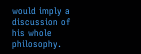would imply a discussion of his whole philosophy.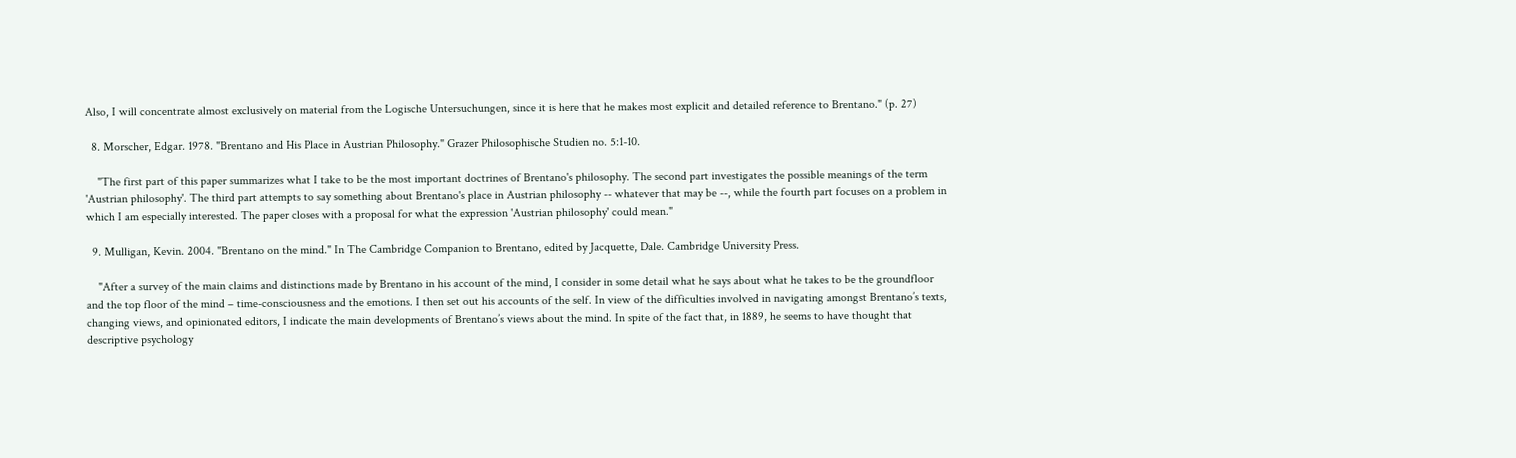Also, I will concentrate almost exclusively on material from the Logische Untersuchungen, since it is here that he makes most explicit and detailed reference to Brentano." (p. 27)

  8. Morscher, Edgar. 1978. "Brentano and His Place in Austrian Philosophy." Grazer Philosophische Studien no. 5:1-10.

    "The first part of this paper summarizes what I take to be the most important doctrines of Brentano's philosophy. The second part investigates the possible meanings of the term 'Austrian philosophy'. The third part attempts to say something about Brentano's place in Austrian philosophy -- whatever that may be --, while the fourth part focuses on a problem in which I am especially interested. The paper closes with a proposal for what the expression 'Austrian philosophy' could mean."

  9. Mulligan, Kevin. 2004. "Brentano on the mind." In The Cambridge Companion to Brentano, edited by Jacquette, Dale. Cambridge University Press.

    "After a survey of the main claims and distinctions made by Brentano in his account of the mind, I consider in some detail what he says about what he takes to be the groundfloor and the top floor of the mind – time-consciousness and the emotions. I then set out his accounts of the self. In view of the difficulties involved in navigating amongst Brentano’s texts, changing views, and opinionated editors, I indicate the main developments of Brentano’s views about the mind. In spite of the fact that, in 1889, he seems to have thought that descriptive psychology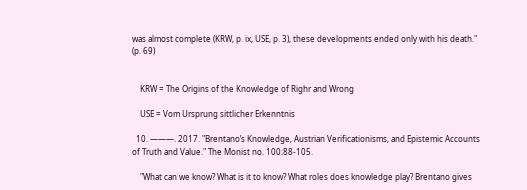was almost complete (KRW, p. ix, USE, p. 3), these developments ended only with his death." (p. 69)


    KRW = The Origins of the Knowledge of Righr and Wrong

    USE = Vom Ursprung sittlicher Erkenntnis

  10. ———. 2017. "Brentano’s Knowledge, Austrian Verificationisms, and Epistemic Accounts of Truth and Value." The Monist no. 100:88-105.

    "What can we know? What is it to know? What roles does knowledge play? Brentano gives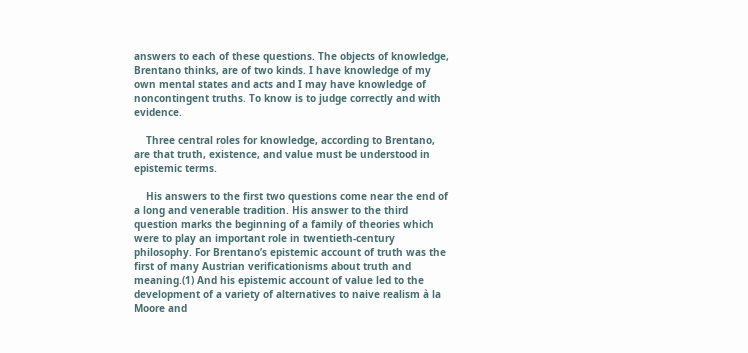answers to each of these questions. The objects of knowledge, Brentano thinks, are of two kinds. I have knowledge of my own mental states and acts and I may have knowledge of noncontingent truths. To know is to judge correctly and with evidence.

    Three central roles for knowledge, according to Brentano, are that truth, existence, and value must be understood in epistemic terms.

    His answers to the first two questions come near the end of a long and venerable tradition. His answer to the third question marks the beginning of a family of theories which were to play an important role in twentieth-century philosophy. For Brentano’s epistemic account of truth was the first of many Austrian verificationisms about truth and meaning.(1) And his epistemic account of value led to the development of a variety of alternatives to naive realism à la Moore and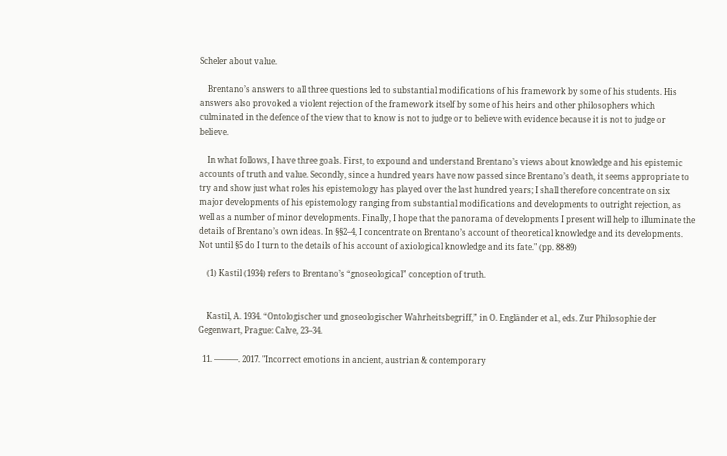Scheler about value.

    Brentano’s answers to all three questions led to substantial modifications of his framework by some of his students. His answers also provoked a violent rejection of the framework itself by some of his heirs and other philosophers which culminated in the defence of the view that to know is not to judge or to believe with evidence because it is not to judge or believe.

    In what follows, I have three goals. First, to expound and understand Brentano’s views about knowledge and his epistemic accounts of truth and value. Secondly, since a hundred years have now passed since Brentano’s death, it seems appropriate to try and show just what roles his epistemology has played over the last hundred years; I shall therefore concentrate on six major developments of his epistemology ranging from substantial modifications and developments to outright rejection, as well as a number of minor developments. Finally, I hope that the panorama of developments I present will help to illuminate the details of Brentano’s own ideas. In §§2–4, I concentrate on Brentano’s account of theoretical knowledge and its developments. Not until §5 do I turn to the details of his account of axiological knowledge and its fate." (pp. 88-89)

    (1) Kastil (1934) refers to Brentano’s “gnoseological” conception of truth.


    Kastil, A. 1934. “Ontologischer und gnoseologischer Wahrheitsbegriff,” in O. Engländer et al., eds. Zur Philosophie der Gegenwart, Prague: Calve, 23–34.

  11. ———. 2017. "Incorrect emotions in ancient, austrian & contemporary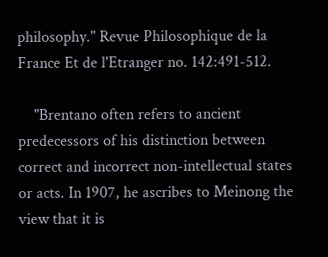philosophy." Revue Philosophique de la France Et de l'Etranger no. 142:491-512.

    "Brentano often refers to ancient predecessors of his distinction between correct and incorrect non-intellectual states or acts. In 1907, he ascribes to Meinong the view that it is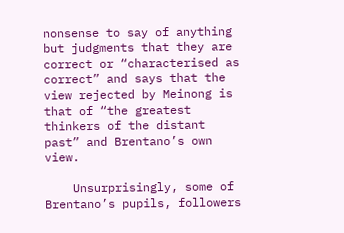nonsense to say of anything but judgments that they are correct or “characterised as correct” and says that the view rejected by Meinong is that of “the greatest thinkers of the distant past” and Brentano’s own view.

    Unsurprisingly, some of Brentano’s pupils, followers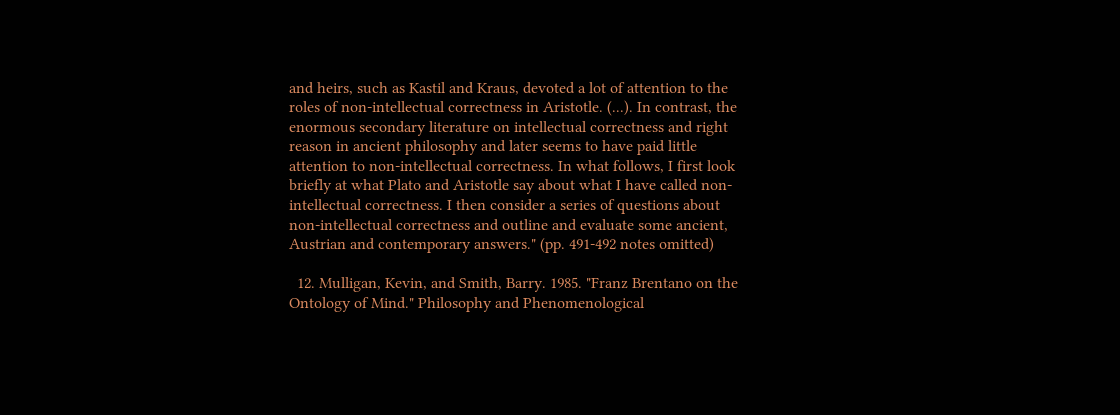and heirs, such as Kastil and Kraus, devoted a lot of attention to the roles of non-intellectual correctness in Aristotle. (...). In contrast, the enormous secondary literature on intellectual correctness and right reason in ancient philosophy and later seems to have paid little attention to non-intellectual correctness. In what follows, I first look briefly at what Plato and Aristotle say about what I have called non-intellectual correctness. I then consider a series of questions about non-intellectual correctness and outline and evaluate some ancient, Austrian and contemporary answers." (pp. 491-492 notes omitted)

  12. Mulligan, Kevin, and Smith, Barry. 1985. "Franz Brentano on the Ontology of Mind." Philosophy and Phenomenological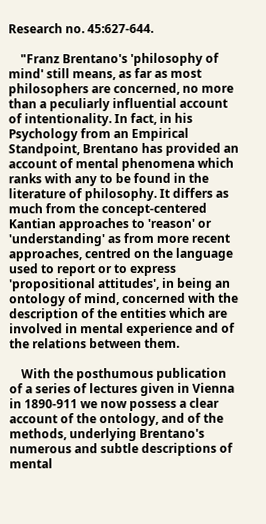Research no. 45:627-644.

    "Franz Brentano's 'philosophy of mind' still means, as far as most philosophers are concerned, no more than a peculiarly influential account of intentionality. In fact, in his Psychology from an Empirical Standpoint, Brentano has provided an account of mental phenomena which ranks with any to be found in the literature of philosophy. It differs as much from the concept-centered Kantian approaches to 'reason' or 'understanding' as from more recent approaches, centred on the language used to report or to express 'propositional attitudes', in being an ontology of mind, concerned with the description of the entities which are involved in mental experience and of the relations between them.

    With the posthumous publication of a series of lectures given in Vienna in 1890-911 we now possess a clear account of the ontology, and of the methods, underlying Brentano's numerous and subtle descriptions of mental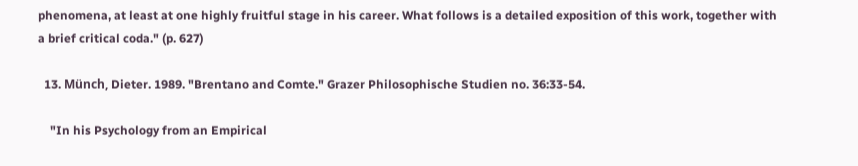phenomena, at least at one highly fruitful stage in his career. What follows is a detailed exposition of this work, together with a brief critical coda." (p. 627)

  13. Münch, Dieter. 1989. "Brentano and Comte." Grazer Philosophische Studien no. 36:33-54.

    "In his Psychology from an Empirical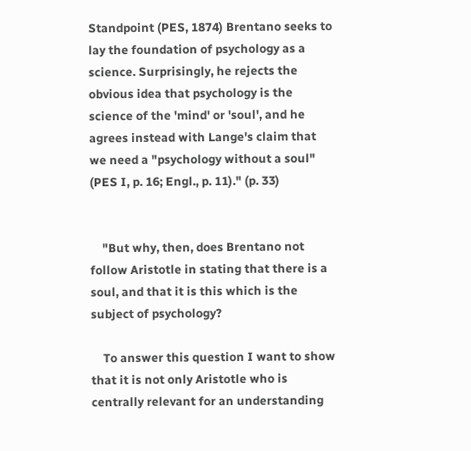Standpoint (PES, 1874) Brentano seeks to lay the foundation of psychology as a science. Surprisingly, he rejects the obvious idea that psychology is the science of the 'mind' or 'soul', and he agrees instead with Lange's claim that we need a "psychology without a soul" (PES I, p. 16; Engl., p. 11)." (p. 33)


    "But why, then, does Brentano not follow Aristotle in stating that there is a soul, and that it is this which is the subject of psychology?

    To answer this question I want to show that it is not only Aristotle who is centrally relevant for an understanding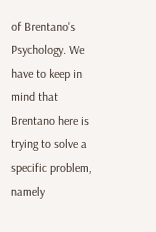of Brentano's Psychology. We have to keep in mind that Brentano here is trying to solve a specific problem, namely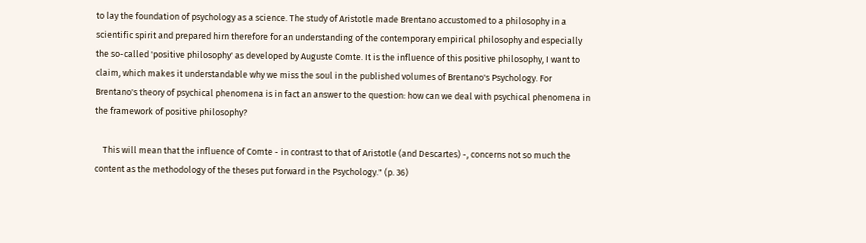to lay the foundation of psychology as a science. The study of Aristotle made Brentano accustomed to a philosophy in a scientific spirit and prepared hirn therefore for an understanding of the contemporary empirical philosophy and especially the so-called 'positive philosophy' as developed by Auguste Comte. It is the influence of this positive philosophy, I want to claim, which makes it understandable why we miss the soul in the published volumes of Brentano's Psychology. For Brentano's theory of psychical phenomena is in fact an answer to the question: how can we deal with psychical phenomena in the framework of positive philosophy?

    This will mean that the influence of Comte - in contrast to that of Aristotle (and Descartes) -, concerns not so much the content as the methodology of the theses put forward in the Psychology." (p. 36)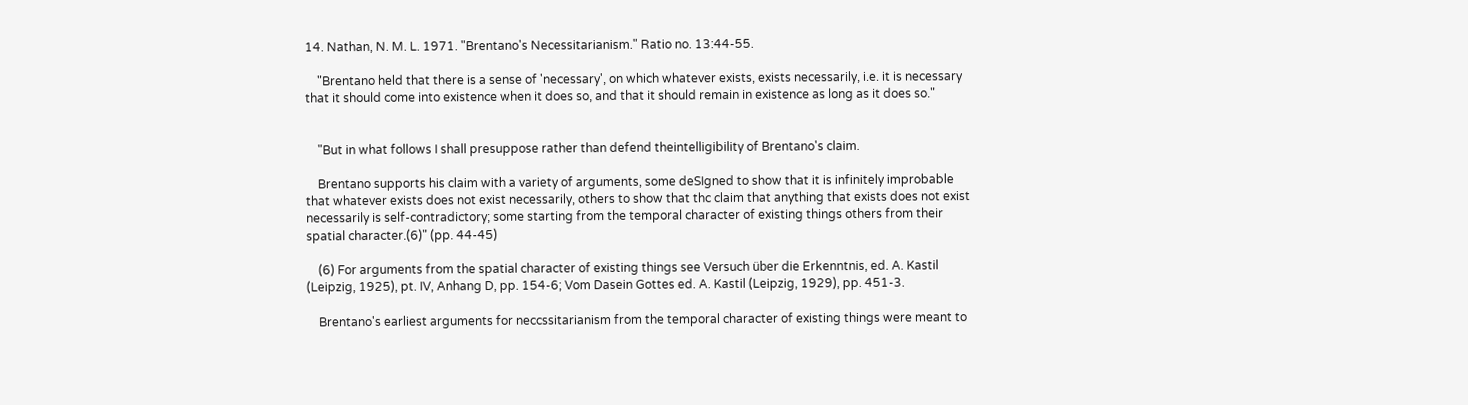14. Nathan, N. M. L. 1971. "Brentano's Necessitarianism." Ratio no. 13:44-55.

    "Brentano held that there is a sense of 'necessary', on which whatever exists, exists necessarily, i.e. it is necessary that it should come into existence when it does so, and that it should remain in existence as long as it does so."


    "But in what follows I shall presuppose rather than defend theintelligibility of Brentano's claim.

    Brentano supports his claim with a variety of arguments, some deSIgned to show that it is infinitely improbable that whatever exists does not exist necessarily, others to show that thc claim that anything that exists does not exist necessarily is self-contradictory; some starting from the temporal character of existing things others from their spatial character.(6)" (pp. 44-45)

    (6) For arguments from the spatial character of existing things see Versuch über die Erkenntnis, ed. A. Kastil (Leipzig, 1925), pt. IV, Anhang D, pp. 154-6; Vom Dasein Gottes ed. A. Kastil (Leipzig, 1929), pp. 451-3.

    Brentano's earliest arguments for neccssitarianism from the temporal character of existing things were meant to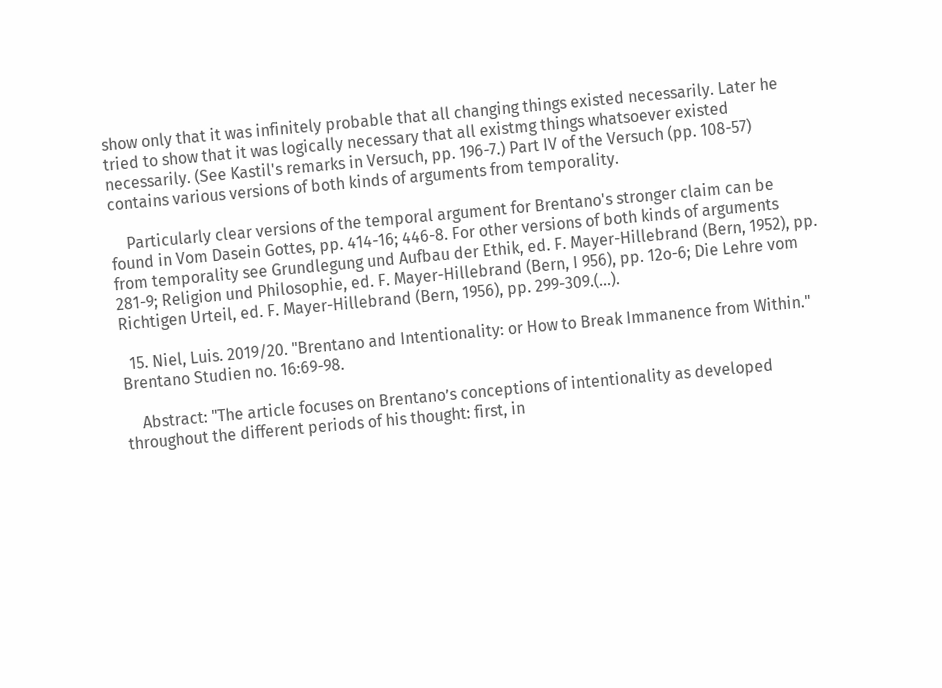show only that it was infinitely probable that all changing things existed necessarily. Later he tried to show that it was logically necessary that all existmg things whatsoever existed necessarily. (See Kastil's remarks in Versuch, pp. 196-7.) Part IV of the Versuch (pp. 108-57) contains various versions of both kinds of arguments from temporality.

    Particularly clear versions of the temporal argument for Brentano's stronger claim can be found in Vom Dasein Gottes, pp. 414-16; 446-8. For other versions of both kinds of arguments from temporality see Grundlegung und Aufbau der Ethik, ed. F. Mayer-Hillebrand (Bern, 1952), pp. 281-9; Religion und Philosophie, ed. F. Mayer-Hillebrand (Bern, I 956), pp. 12o-6; Die Lehre vom Richtigen Urteil, ed. F. Mayer-Hillebrand (Bern, 1956), pp. 299-309.(...).

  15. Niel, Luis. 2019/20. "Brentano and Intentionality: or How to Break Immanence from Within." Brentano Studien no. 16:69-98.

    Abstract: "The article focuses on Brentano’s conceptions of intentionality as developed throughout the different periods of his thought: first, in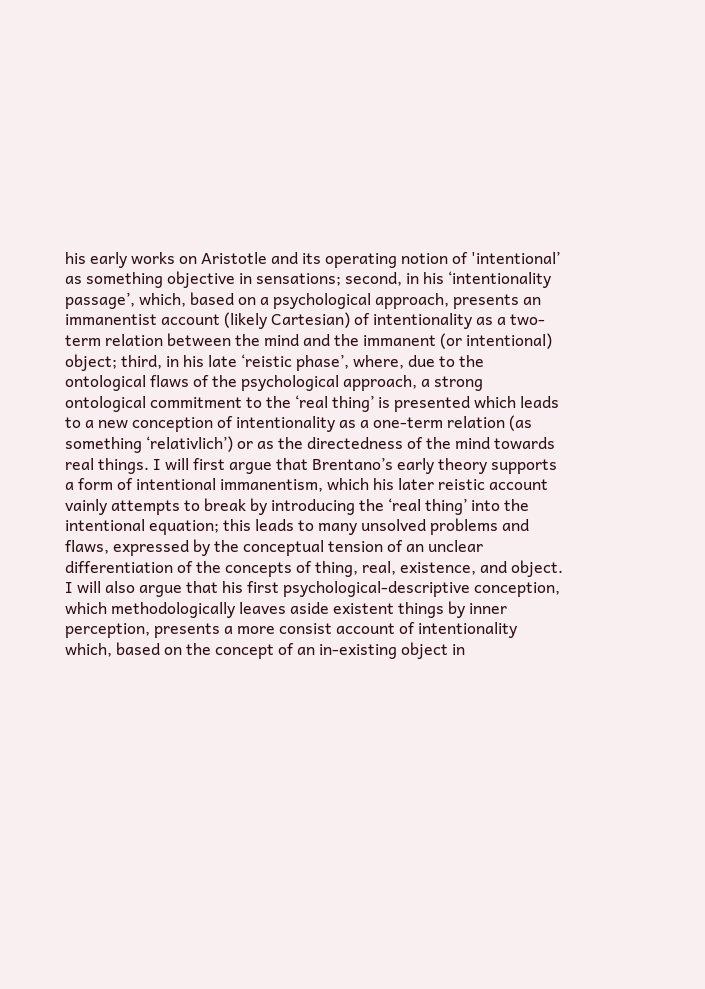his early works on Aristotle and its operating notion of 'intentional’ as something objective in sensations; second, in his ‘intentionality passage’, which, based on a psychological approach, presents an immanentist account (likely Cartesian) of intentionality as a two-term relation between the mind and the immanent (or intentional) object; third, in his late ‘reistic phase’, where, due to the ontological flaws of the psychological approach, a strong ontological commitment to the ‘real thing’ is presented which leads to a new conception of intentionality as a one-term relation (as something ‘relativlich’) or as the directedness of the mind towards real things. I will first argue that Brentano’s early theory supports a form of intentional immanentism, which his later reistic account vainly attempts to break by introducing the ‘real thing’ into the intentional equation; this leads to many unsolved problems and flaws, expressed by the conceptual tension of an unclear differentiation of the concepts of thing, real, existence, and object. I will also argue that his first psychological-descriptive conception, which methodologically leaves aside existent things by inner perception, presents a more consist account of intentionality which, based on the concept of an in-existing object in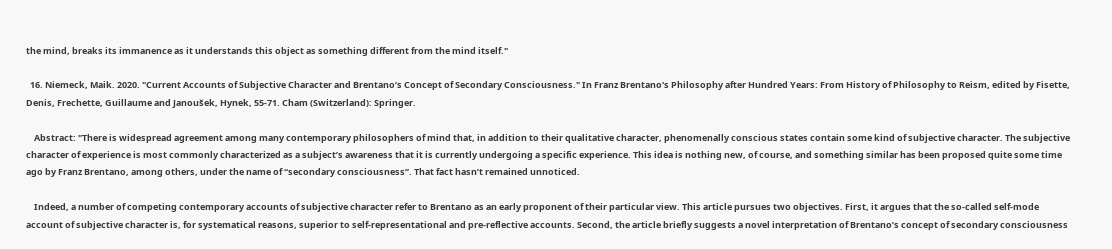the mind, breaks its immanence as it understands this object as something different from the mind itself."

  16. Niemeck, Maik. 2020. "Current Accounts of Subjective Character and Brentano’s Concept of Secondary Consciousness." In Franz Brentano's Philosophy after Hundred Years: From History of Philosophy to Reism, edited by Fisette, Denis, Frechette, Guillaume and Janoušek, Hynek, 55-71. Cham (Switzerland): Springer.

    Abstract: "There is widespread agreement among many contemporary philosophers of mind that, in addition to their qualitative character, phenomenally conscious states contain some kind of subjective character. The subjective character of experience is most commonly characterized as a subject’s awareness that it is currently undergoing a specific experience. This idea is nothing new, of course, and something similar has been proposed quite some time ago by Franz Brentano, among others, under the name of “secondary consciousness”. That fact hasn’t remained unnoticed.

    Indeed, a number of competing contemporary accounts of subjective character refer to Brentano as an early proponent of their particular view. This article pursues two objectives. First, it argues that the so-called self-mode account of subjective character is, for systematical reasons, superior to self-representational and pre-reflective accounts. Second, the article briefly suggests a novel interpretation of Brentano’s concept of secondary consciousness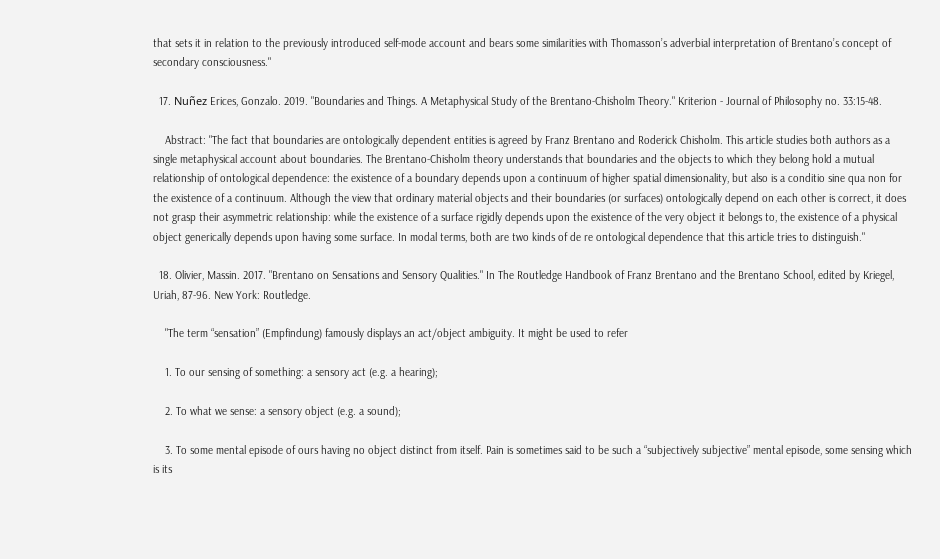that sets it in relation to the previously introduced self-mode account and bears some similarities with Thomasson’s adverbial interpretation of Brentano’s concept of secondary consciousness."

  17. Nuñez Erices, Gonzalo. 2019. "Boundaries and Things. A Metaphysical Study of the Brentano-Chisholm Theory." Kriterion - Journal of Philosophy no. 33:15-48.

    Abstract: "The fact that boundaries are ontologically dependent entities is agreed by Franz Brentano and Roderick Chisholm. This article studies both authors as a single metaphysical account about boundaries. The Brentano-Chisholm theory understands that boundaries and the objects to which they belong hold a mutual relationship of ontological dependence: the existence of a boundary depends upon a continuum of higher spatial dimensionality, but also is a conditio sine qua non for the existence of a continuum. Although the view that ordinary material objects and their boundaries (or surfaces) ontologically depend on each other is correct, it does not grasp their asymmetric relationship: while the existence of a surface rigidly depends upon the existence of the very object it belongs to, the existence of a physical object generically depends upon having some surface. In modal terms, both are two kinds of de re ontological dependence that this article tries to distinguish."

  18. Olivier, Massin. 2017. "Brentano on Sensations and Sensory Qualities." In The Routledge Handbook of Franz Brentano and the Brentano School, edited by Kriegel, Uriah, 87-96. New York: Routledge.

    "The term “sensation” (Empfindung) famously displays an act/object ambiguity. It might be used to refer

    1. To our sensing of something: a sensory act (e.g. a hearing);

    2. To what we sense: a sensory object (e.g. a sound);

    3. To some mental episode of ours having no object distinct from itself. Pain is sometimes said to be such a “subjectively subjective” mental episode, some sensing which is its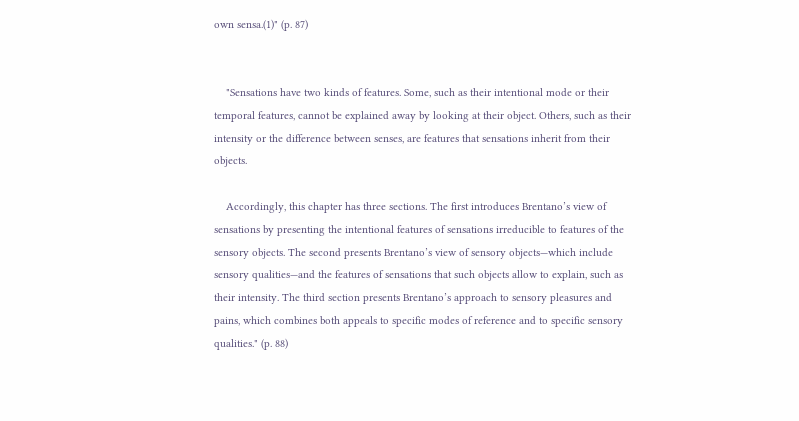own sensa.(1)" (p. 87)


    "Sensations have two kinds of features. Some, such as their intentional mode or their temporal features, cannot be explained away by looking at their object. Others, such as their intensity or the difference between senses, are features that sensations inherit from their objects.

    Accordingly, this chapter has three sections. The first introduces Brentano’s view of sensations by presenting the intentional features of sensations irreducible to features of the sensory objects. The second presents Brentano’s view of sensory objects—which include sensory qualities—and the features of sensations that such objects allow to explain, such as their intensity. The third section presents Brentano’s approach to sensory pleasures and pains, which combines both appeals to specific modes of reference and to specific sensory qualities." (p. 88)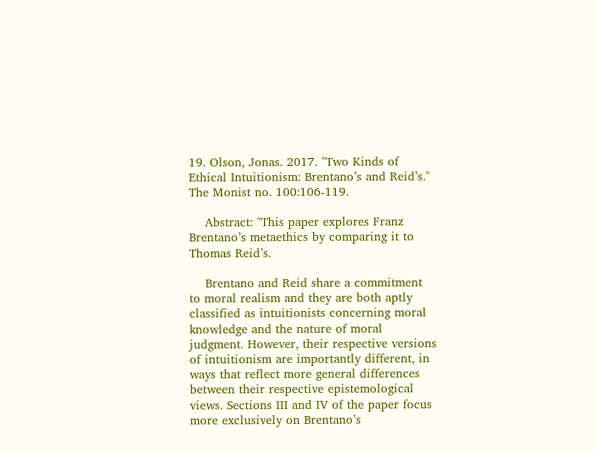19. Olson, Jonas. 2017. "Two Kinds of Ethical Intuitionism: Brentano’s and Reid’s." The Monist no. 100:106-119.

    Abstract: "This paper explores Franz Brentano’s metaethics by comparing it to Thomas Reid’s.

    Brentano and Reid share a commitment to moral realism and they are both aptly classified as intuitionists concerning moral knowledge and the nature of moral judgment. However, their respective versions of intuitionism are importantly different, in ways that reflect more general differences between their respective epistemological views. Sections III and IV of the paper focus more exclusively on Brentano’s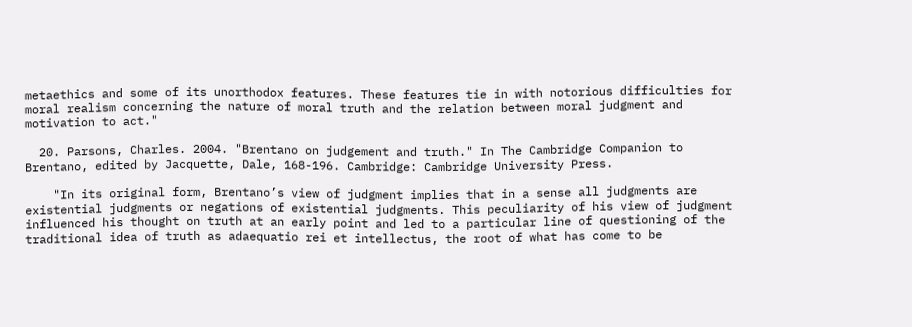metaethics and some of its unorthodox features. These features tie in with notorious difficulties for moral realism concerning the nature of moral truth and the relation between moral judgment and motivation to act."

  20. Parsons, Charles. 2004. "Brentano on judgement and truth." In The Cambridge Companion to Brentano, edited by Jacquette, Dale, 168-196. Cambridge: Cambridge University Press.

    "In its original form, Brentano’s view of judgment implies that in a sense all judgments are existential judgments or negations of existential judgments. This peculiarity of his view of judgment influenced his thought on truth at an early point and led to a particular line of questioning of the traditional idea of truth as adaequatio rei et intellectus, the root of what has come to be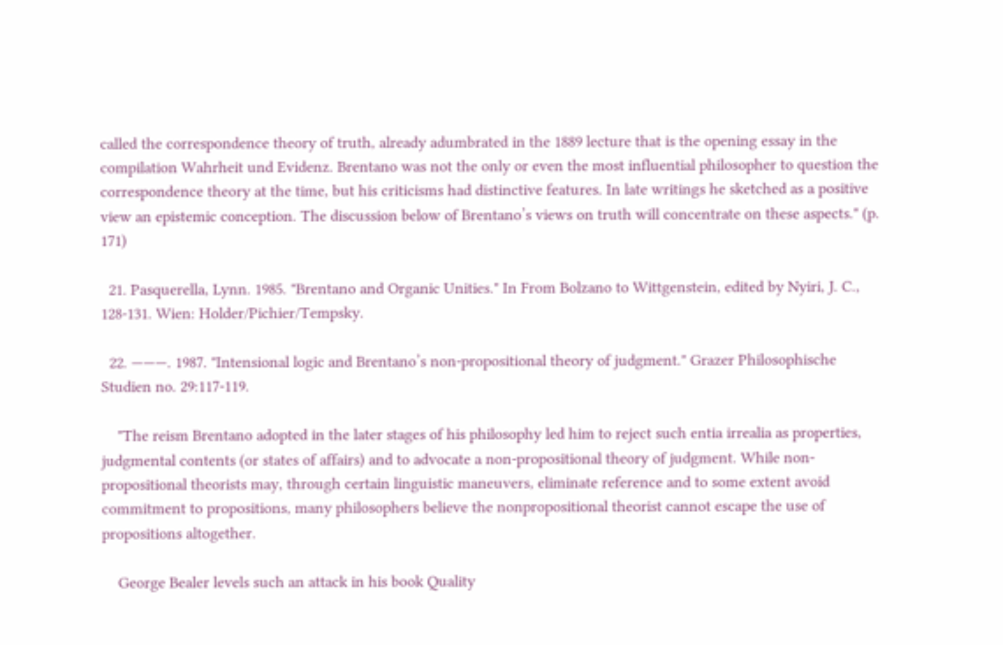called the correspondence theory of truth, already adumbrated in the 1889 lecture that is the opening essay in the compilation Wahrheit und Evidenz. Brentano was not the only or even the most influential philosopher to question the correspondence theory at the time, but his criticisms had distinctive features. In late writings he sketched as a positive view an epistemic conception. The discussion below of Brentano’s views on truth will concentrate on these aspects." (p. 171)

  21. Pasquerella, Lynn. 1985. "Brentano and Organic Unities." In From Bolzano to Wittgenstein, edited by Nyiri, J. C., 128-131. Wien: Holder/Pichier/Tempsky.

  22. ———. 1987. "Intensional logic and Brentano’s non-propositional theory of judgment." Grazer Philosophische Studien no. 29:117-119.

    "The reism Brentano adopted in the later stages of his philosophy led him to reject such entia irrealia as properties, judgmental contents (or states of affairs) and to advocate a non-propositional theory of judgment. While non-propositional theorists may, through certain linguistic maneuvers, eliminate reference and to some extent avoid commitment to propositions, many philosophers believe the nonpropositional theorist cannot escape the use of propositions altogether.

    George Bealer levels such an attack in his book Quality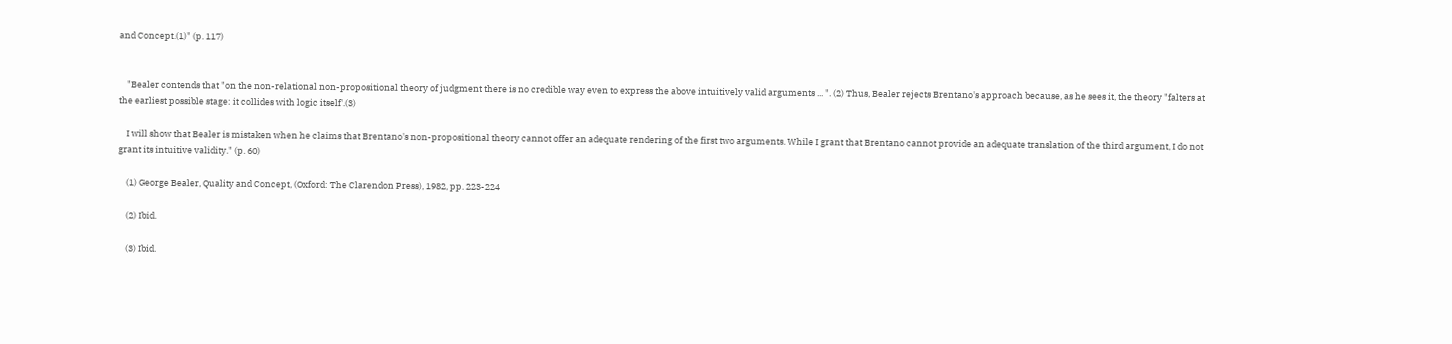and Concept.(1)" (p. 117)


    "Bealer contends that "on the non-relational non-propositional theory of judgment there is no credible way even to express the above intuitively valid arguments ... ". (2) Thus, Bealer rejects Brentano's approach because, as he sees it, the theory "falters at the earliest possible stage: it collides with logic itself'.(3)

    I will show that Bealer is mistaken when he claims that Brentano's non-propositional theory cannot offer an adequate rendering of the first two arguments. While I grant that Brentano cannot provide an adequate translation of the third argument, I do not grant its intuitive validity." (p. 60)

    (1) George Bealer, Quality and Concept, (Oxford: The Clarendon Press), 1982, pp. 223-224

    (2) Ibid.

    (3) Ibid.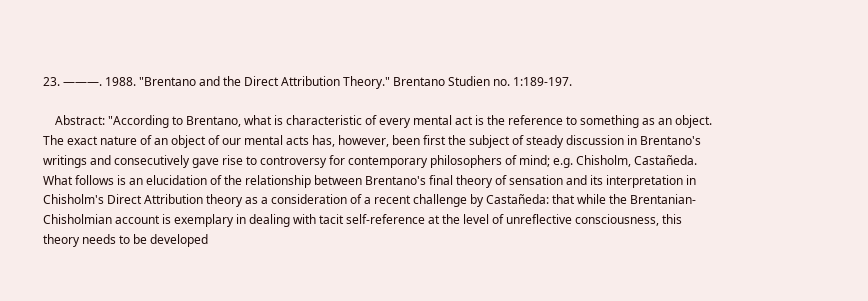23. ———. 1988. "Brentano and the Direct Attribution Theory." Brentano Studien no. 1:189-197.

    Abstract: "According to Brentano, what is characteristic of every mental act is the reference to something as an object. The exact nature of an object of our mental acts has, however, been first the subject of steady discussion in Brentano's writings and consecutively gave rise to controversy for contemporary philosophers of mind; e.g. Chisholm, Castañeda. What follows is an elucidation of the relationship between Brentano's final theory of sensation and its interpretation in Chisholm's Direct Attribution theory as a consideration of a recent challenge by Castañeda: that while the Brentanian-Chisholmian account is exemplary in dealing with tacit self-reference at the level of unreflective consciousness, this theory needs to be developed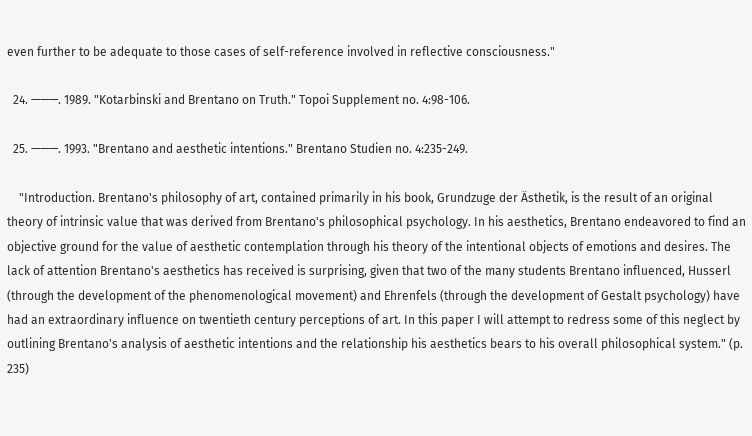even further to be adequate to those cases of self-reference involved in reflective consciousness."

  24. ———. 1989. "Kotarbinski and Brentano on Truth." Topoi Supplement no. 4:98-106.

  25. ———. 1993. "Brentano and aesthetic intentions." Brentano Studien no. 4:235-249.

    "Introduction. Brentano's philosophy of art, contained primarily in his book, Grundzuge der Ästhetik, is the result of an original theory of intrinsic value that was derived from Brentano's philosophical psychology. In his aesthetics, Brentano endeavored to find an objective ground for the value of aesthetic contemplation through his theory of the intentional objects of emotions and desires. The lack of attention Brentano's aesthetics has received is surprising, given that two of the many students Brentano influenced, Husserl (through the development of the phenomenological movement) and Ehrenfels (through the development of Gestalt psychology) have had an extraordinary influence on twentieth century perceptions of art. In this paper I will attempt to redress some of this neglect by outlining Brentano's analysis of aesthetic intentions and the relationship his aesthetics bears to his overall philosophical system." (p. 235)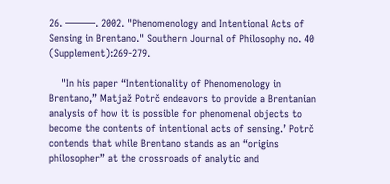26. ———. 2002. "Phenomenology and Intentional Acts of Sensing in Brentano." Southern Journal of Philosophy no. 40 (Supplement):269-279.

    "In his paper “Intentionality of Phenomenology in Brentano,” Matjaž Potrč endeavors to provide a Brentanian analysis of how it is possible for phenomenal objects to become the contents of intentional acts of sensing.’ Potrč contends that while Brentano stands as an “origins philosopher” at the crossroads of analytic and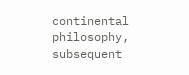continental philosophy, subsequent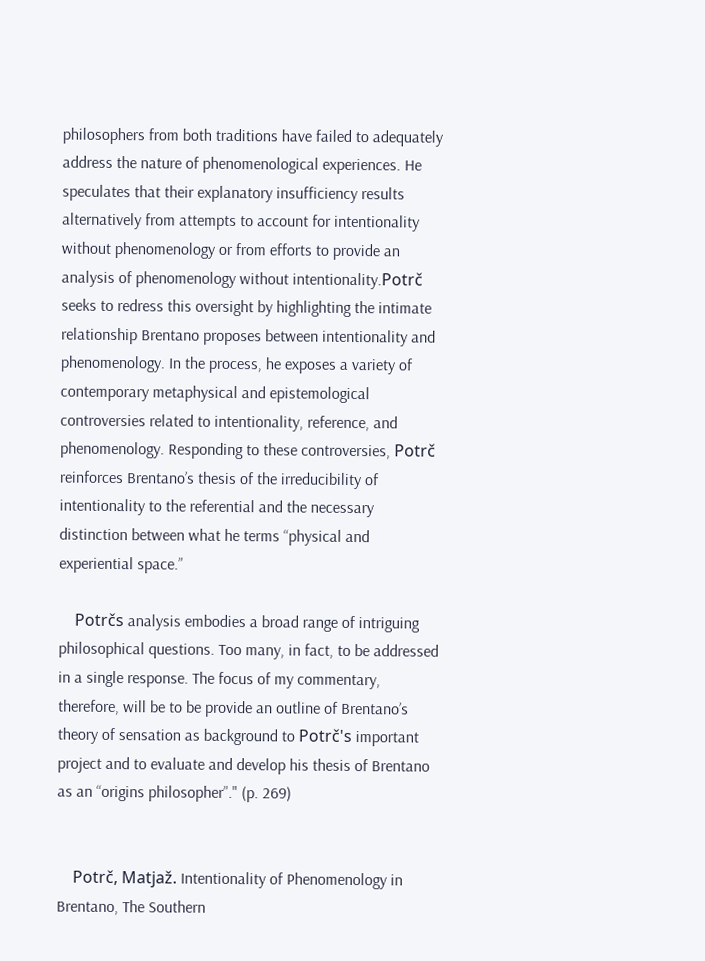philosophers from both traditions have failed to adequately address the nature of phenomenological experiences. He speculates that their explanatory insufficiency results alternatively from attempts to account for intentionality without phenomenology or from efforts to provide an analysis of phenomenology without intentionality.Potrč seeks to redress this oversight by highlighting the intimate relationship Brentano proposes between intentionality and phenomenology. In the process, he exposes a variety of contemporary metaphysical and epistemological controversies related to intentionality, reference, and phenomenology. Responding to these controversies, Potrč reinforces Brentano’s thesis of the irreducibility of intentionality to the referential and the necessary distinction between what he terms “physical and experiential space.”

    Potrčs analysis embodies a broad range of intriguing philosophical questions. Too many, in fact, to be addressed in a single response. The focus of my commentary, therefore, will be to be provide an outline of Brentano’s theory of sensation as background to Potrč's important project and to evaluate and develop his thesis of Brentano as an “origins philosopher”." (p. 269)


    Potrč, Matjaž. Intentionality of Phenomenology in Brentano, The Southern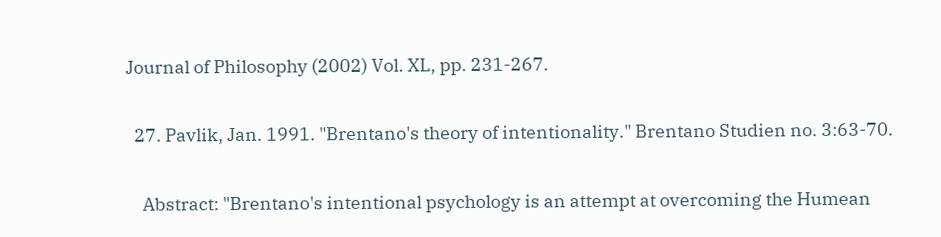Journal of Philosophy (2002) Vol. XL, pp. 231-267.

  27. Pavlik, Jan. 1991. "Brentano's theory of intentionality." Brentano Studien no. 3:63-70.

    Abstract: "Brentano's intentional psychology is an attempt at overcoming the Humean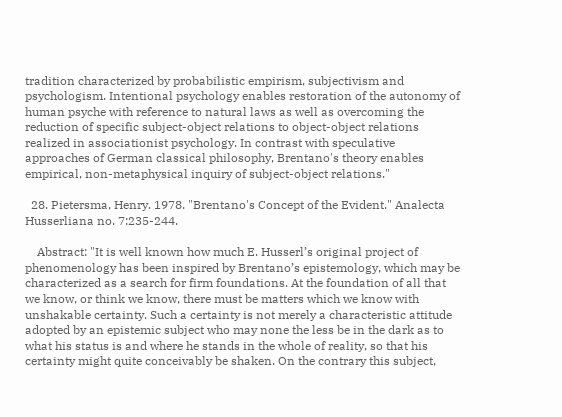tradition characterized by probabilistic empirism, subjectivism and psychologism. Intentional psychology enables restoration of the autonomy of human psyche with reference to natural laws as well as overcoming the reduction of specific subject-object relations to object-object relations realized in associationist psychology. In contrast with speculative approaches of German classical philosophy, Brentano's theory enables empirical, non-metaphysical inquiry of subject-object relations."

  28. Pietersma, Henry. 1978. "Brentano's Concept of the Evident." Analecta Husserliana no. 7:235-244.

    Abstract: "It is well known how much E. Husserl’s original project of phenomenology has been inspired by Brentano’s epistemology, which may be characterized as a search for firm foundations. At the foundation of all that we know, or think we know, there must be matters which we know with unshakable certainty. Such a certainty is not merely a characteristic attitude adopted by an epistemic subject who may none the less be in the dark as to what his status is and where he stands in the whole of reality, so that his certainty might quite conceivably be shaken. On the contrary this subject,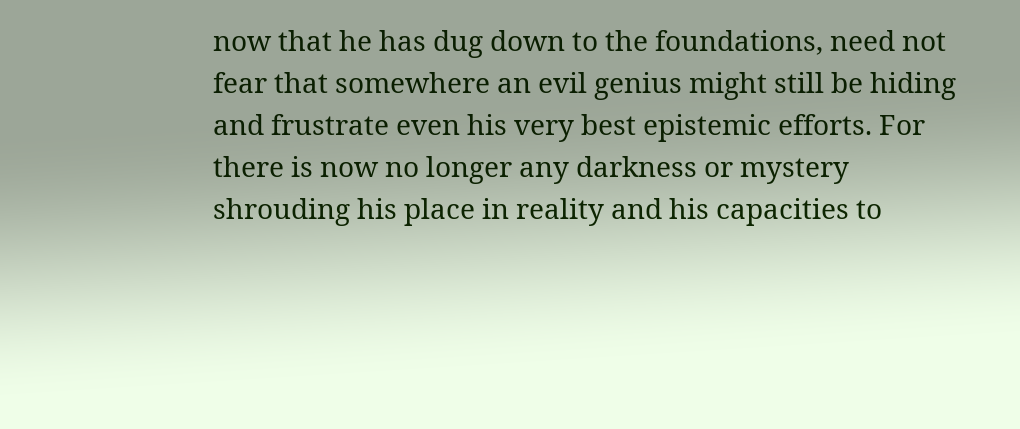now that he has dug down to the foundations, need not fear that somewhere an evil genius might still be hiding and frustrate even his very best epistemic efforts. For there is now no longer any darkness or mystery shrouding his place in reality and his capacities to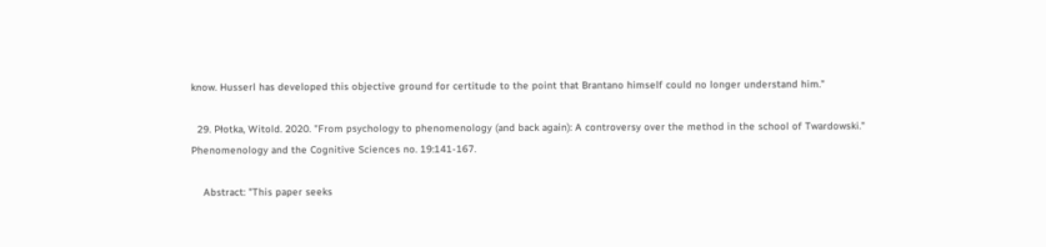know. Husserl has developed this objective ground for certitude to the point that Brantano himself could no longer understand him."

  29. Płotka, Witold. 2020. "From psychology to phenomenology (and back again): A controversy over the method in the school of Twardowski." Phenomenology and the Cognitive Sciences no. 19:141-167.

    Abstract: "This paper seeks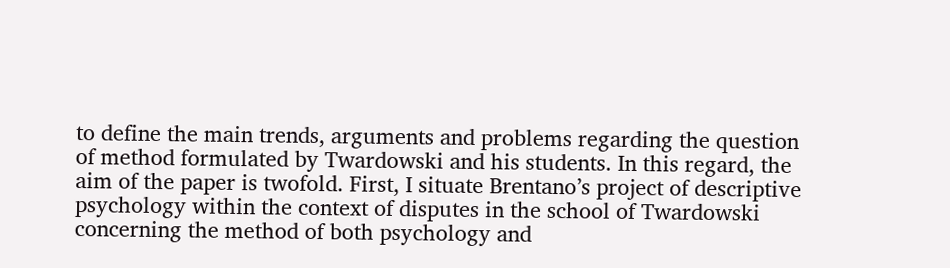to define the main trends, arguments and problems regarding the question of method formulated by Twardowski and his students. In this regard, the aim of the paper is twofold. First, I situate Brentano’s project of descriptive psychology within the context of disputes in the school of Twardowski concerning the method of both psychology and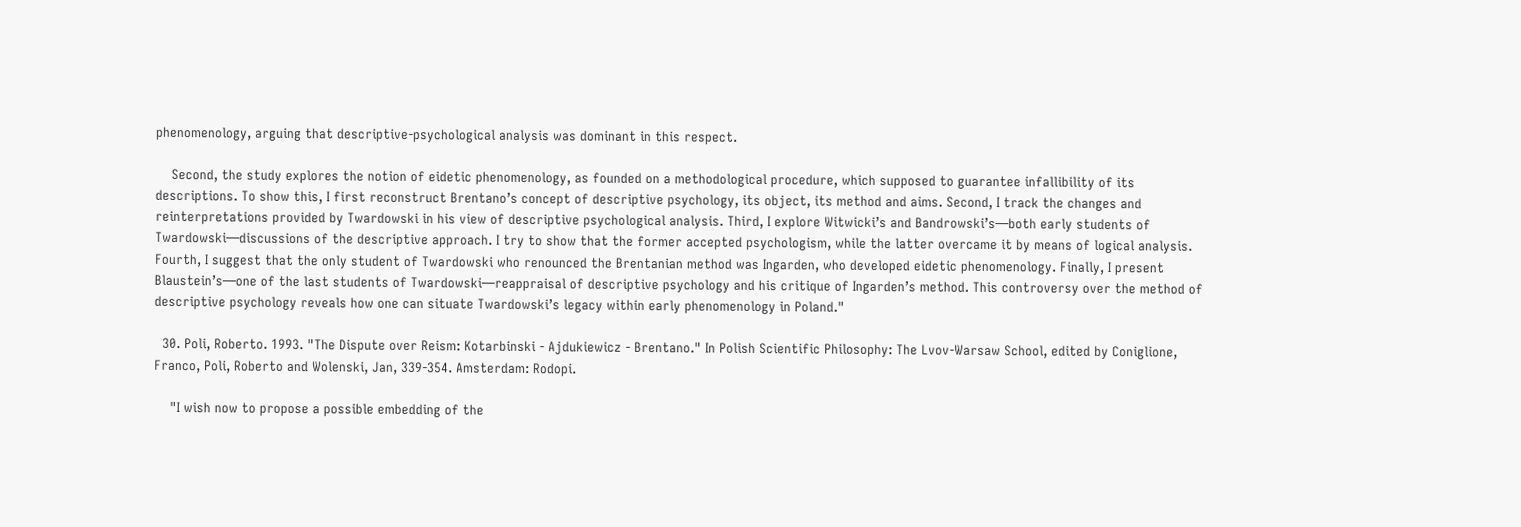phenomenology, arguing that descriptive-psychological analysis was dominant in this respect.

    Second, the study explores the notion of eidetic phenomenology, as founded on a methodological procedure, which supposed to guarantee infallibility of its descriptions. To show this, I first reconstruct Brentano’s concept of descriptive psychology, its object, its method and aims. Second, I track the changes and reinterpretations provided by Twardowski in his view of descriptive psychological analysis. Third, I explore Witwicki’s and Bandrowski’s—both early students of Twardowski—discussions of the descriptive approach. I try to show that the former accepted psychologism, while the latter overcame it by means of logical analysis. Fourth, I suggest that the only student of Twardowski who renounced the Brentanian method was Ingarden, who developed eidetic phenomenology. Finally, I present Blaustein’s—one of the last students of Twardowski—reappraisal of descriptive psychology and his critique of Ingarden’s method. This controversy over the method of descriptive psychology reveals how one can situate Twardowski’s legacy within early phenomenology in Poland."

  30. Poli, Roberto. 1993. "The Dispute over Reism: Kotarbinski - Ajdukiewicz - Brentano." In Polish Scientific Philosophy: The Lvov-Warsaw School, edited by Coniglione, Franco, Poli, Roberto and Wolenski, Jan, 339-354. Amsterdam: Rodopi.

    "I wish now to propose a possible embedding of the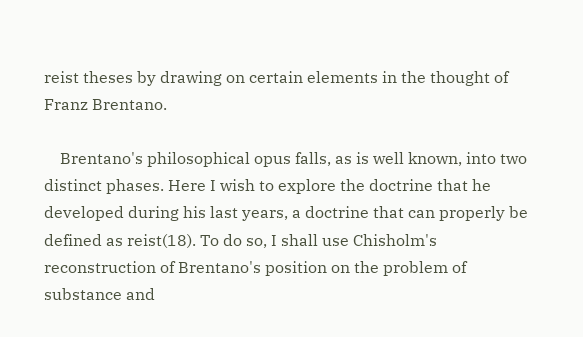reist theses by drawing on certain elements in the thought of Franz Brentano.

    Brentano's philosophical opus falls, as is well known, into two distinct phases. Here I wish to explore the doctrine that he developed during his last years, a doctrine that can properly be defined as reist(18). To do so, I shall use Chisholm's reconstruction of Brentano's position on the problem of substance and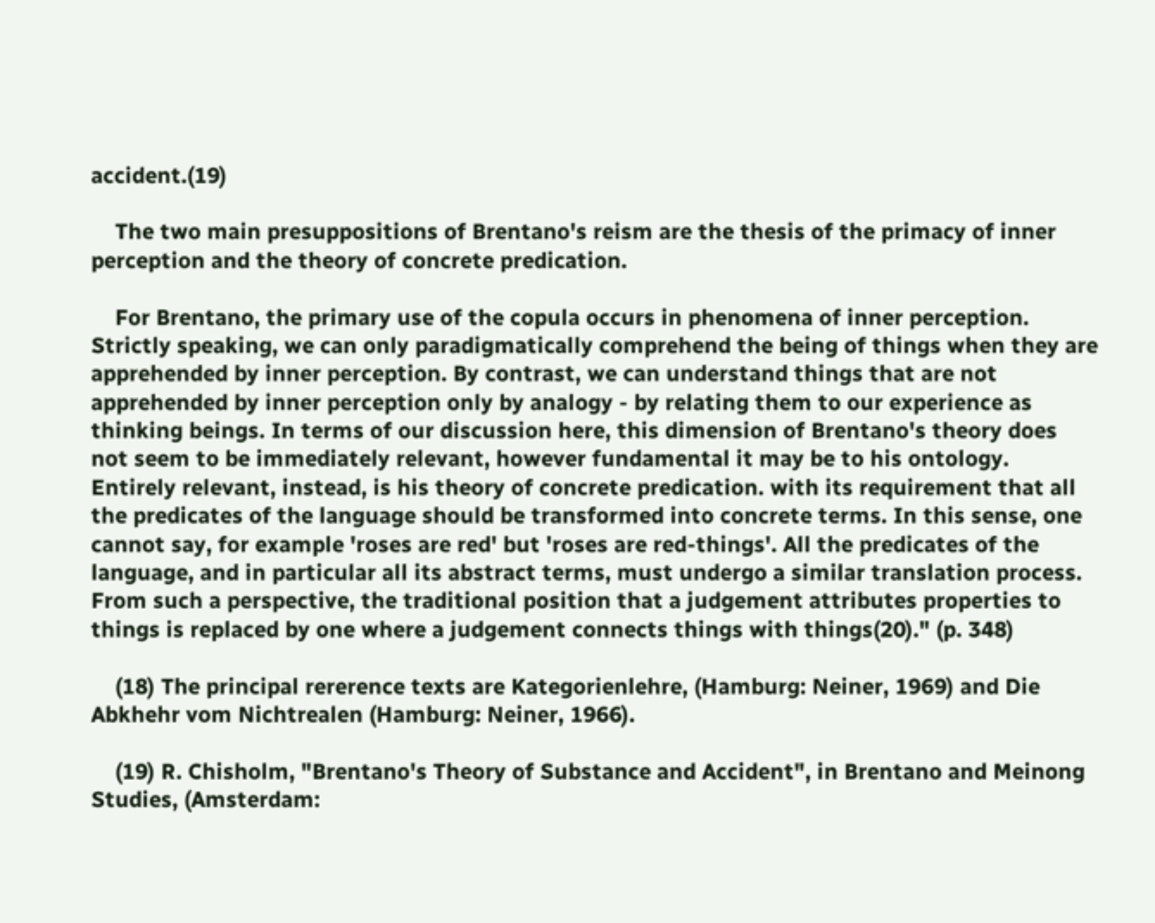accident.(19)

    The two main presuppositions of Brentano's reism are the thesis of the primacy of inner perception and the theory of concrete predication.

    For Brentano, the primary use of the copula occurs in phenomena of inner perception. Strictly speaking, we can only paradigmatically comprehend the being of things when they are apprehended by inner perception. By contrast, we can understand things that are not apprehended by inner perception only by analogy - by relating them to our experience as thinking beings. In terms of our discussion here, this dimension of Brentano's theory does not seem to be immediately relevant, however fundamental it may be to his ontology. Entirely relevant, instead, is his theory of concrete predication. with its requirement that all the predicates of the language should be transformed into concrete terms. In this sense, one cannot say, for example 'roses are red' but 'roses are red-things'. All the predicates of the language, and in particular all its abstract terms, must undergo a similar translation process. From such a perspective, the traditional position that a judgement attributes properties to things is replaced by one where a judgement connects things with things(20)." (p. 348)

    (18) The principal rererence texts are Kategorienlehre, (Hamburg: Neiner, 1969) and Die Abkhehr vom Nichtrealen (Hamburg: Neiner, 1966).

    (19) R. Chisholm, "Brentano's Theory of Substance and Accident", in Brentano and Meinong Studies, (Amsterdam: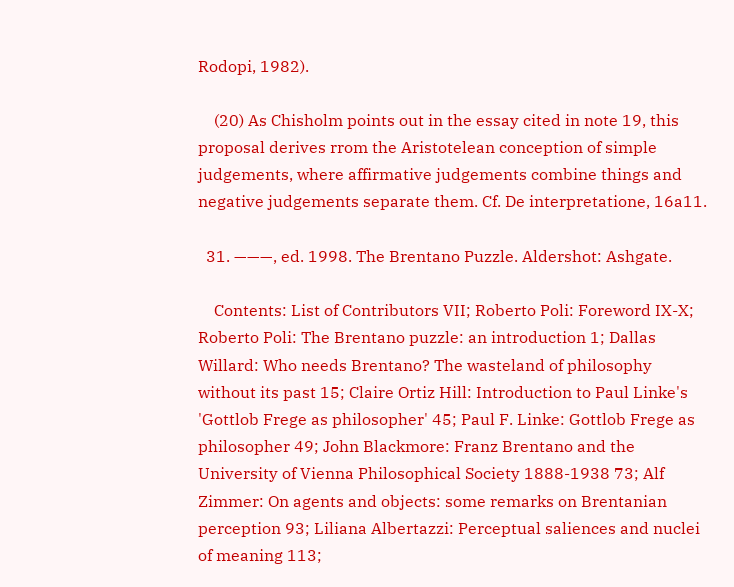Rodopi, 1982).

    (20) As Chisholm points out in the essay cited in note 19, this proposal derives rrom the Aristotelean conception of simple judgements, where affirmative judgements combine things and negative judgements separate them. Cf. De interpretatione, 16a11.

  31. ———, ed. 1998. The Brentano Puzzle. Aldershot: Ashgate.

    Contents: List of Contributors VII; Roberto Poli: Foreword IX-X; Roberto Poli: The Brentano puzzle: an introduction 1; Dallas Willard: Who needs Brentano? The wasteland of philosophy without its past 15; Claire Ortiz Hill: Introduction to Paul Linke's 'Gottlob Frege as philosopher' 45; Paul F. Linke: Gottlob Frege as philosopher 49; John Blackmore: Franz Brentano and the University of Vienna Philosophical Society 1888-1938 73; Alf Zimmer: On agents and objects: some remarks on Brentanian perception 93; Liliana Albertazzi: Perceptual saliences and nuclei of meaning 113;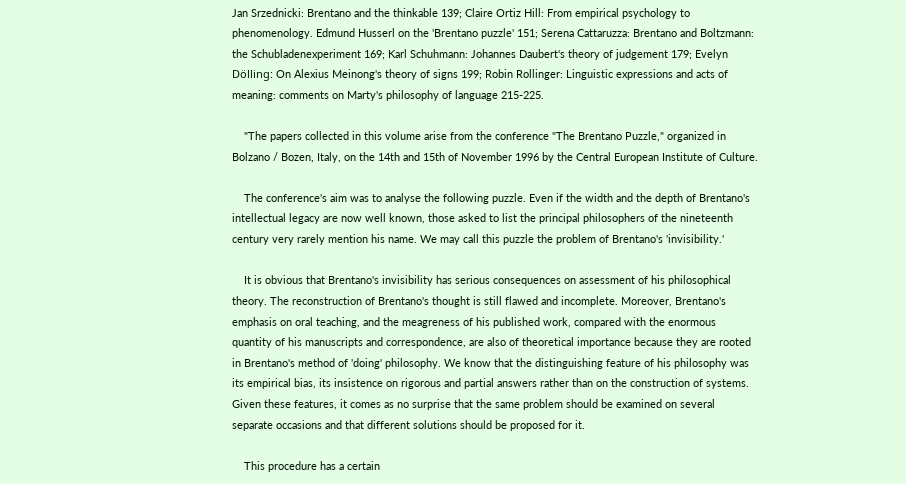Jan Srzednicki: Brentano and the thinkable 139; Claire Ortiz Hill: From empirical psychology to phenomenology. Edmund Husserl on the 'Brentano puzzle' 151; Serena Cattaruzza: Brentano and Boltzmann: the Schubladenexperiment 169; Karl Schuhmann: Johannes Daubert's theory of judgement 179; Evelyn Dölling: On Alexius Meinong's theory of signs 199; Robin Rollinger: Linguistic expressions and acts of meaning: comments on Marty's philosophy of language 215-225.

    "The papers collected in this volume arise from the conference "The Brentano Puzzle," organized in Bolzano / Bozen, Italy, on the 14th and 15th of November 1996 by the Central European Institute of Culture.

    The conference's aim was to analyse the following puzzle. Even if the width and the depth of Brentano's intellectual legacy are now well known, those asked to list the principal philosophers of the nineteenth century very rarely mention his name. We may call this puzzle the problem of Brentano's 'invisibility.'

    It is obvious that Brentano's invisibility has serious consequences on assessment of his philosophical theory. The reconstruction of Brentano's thought is still flawed and incomplete. Moreover, Brentano's emphasis on oral teaching, and the meagreness of his published work, compared with the enormous quantity of his manuscripts and correspondence, are also of theoretical importance because they are rooted in Brentano's method of 'doing' philosophy. We know that the distinguishing feature of his philosophy was its empirical bias, its insistence on rigorous and partial answers rather than on the construction of systems. Given these features, it comes as no surprise that the same problem should be examined on several separate occasions and that different solutions should be proposed for it.

    This procedure has a certain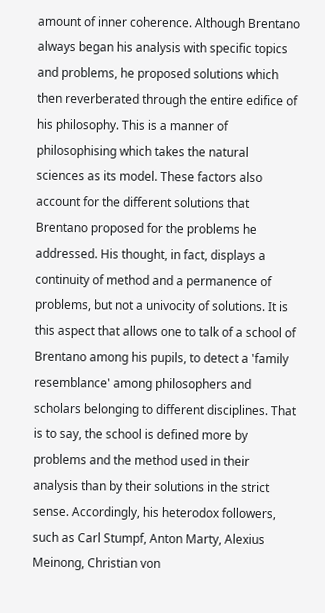amount of inner coherence. Although Brentano always began his analysis with specific topics and problems, he proposed solutions which then reverberated through the entire edifice of his philosophy. This is a manner of philosophising which takes the natural sciences as its model. These factors also account for the different solutions that Brentano proposed for the problems he addressed. His thought, in fact, displays a continuity of method and a permanence of problems, but not a univocity of solutions. It is this aspect that allows one to talk of a school of Brentano among his pupils, to detect a 'family resemblance' among philosophers and scholars belonging to different disciplines. That is to say, the school is defined more by problems and the method used in their analysis than by their solutions in the strict sense. Accordingly, his heterodox followers, such as Carl Stumpf, Anton Marty, Alexius Meinong, Christian von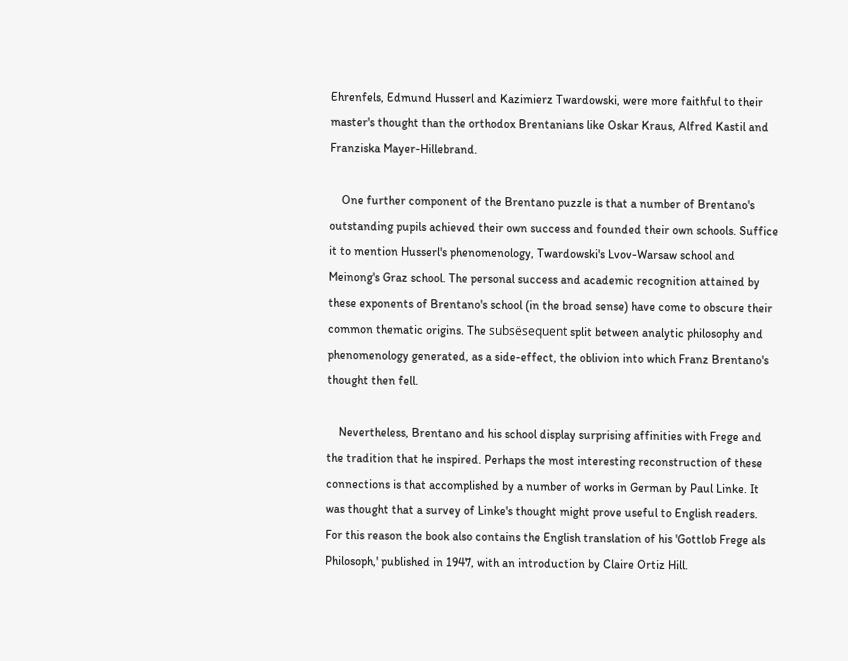Ehrenfels, Edmund Husserl and Kazimierz Twardowski, were more faithful to their master's thought than the orthodox Brentanians like Oskar Kraus, Alfred Kastil and Franziska Mayer-Hillebrand.

    One further component of the Brentano puzzle is that a number of Brentano's outstanding pupils achieved their own success and founded their own schools. Suffice it to mention Husserl's phenomenology, Twardowski's Lvov-Warsaw school and Meinong's Graz school. The personal success and academic recognition attained by these exponents of Brentano's school (in the broad sense) have come to obscure their common thematic origins. The subsësequent split between analytic philosophy and phenomenology generated, as a side-effect, the oblivion into which Franz Brentano's thought then fell.

    Nevertheless, Brentano and his school display surprising affinities with Frege and the tradition that he inspired. Perhaps the most interesting reconstruction of these connections is that accomplished by a number of works in German by Paul Linke. It was thought that a survey of Linke's thought might prove useful to English readers. For this reason the book also contains the English translation of his 'Gottlob Frege als Philosoph,' published in 1947, with an introduction by Claire Ortiz Hill.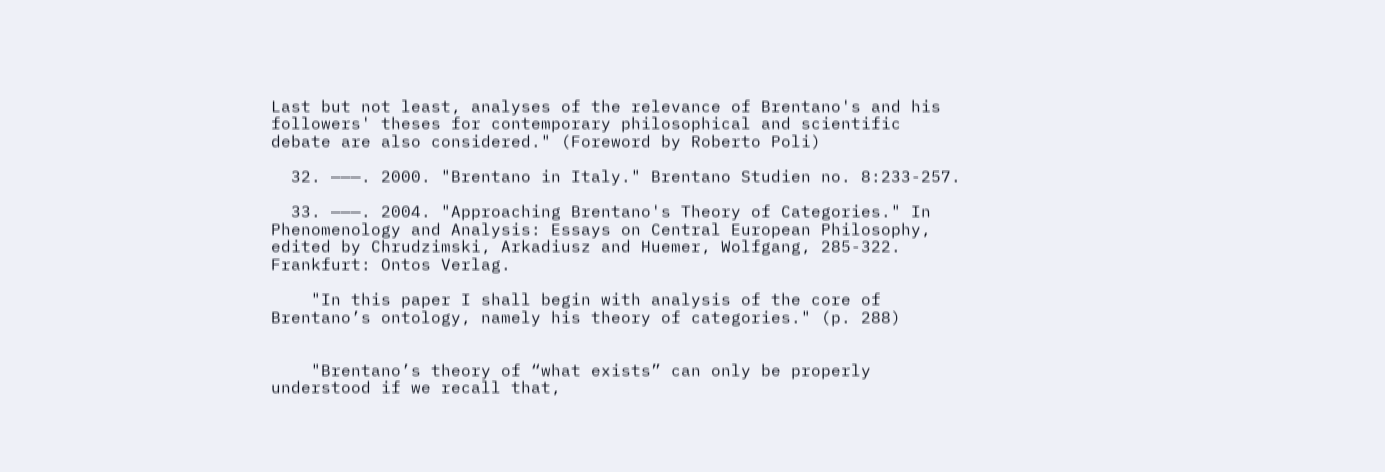Last but not least, analyses of the relevance of Brentano's and his followers' theses for contemporary philosophical and scientific debate are also considered." (Foreword by Roberto Poli)

  32. ———. 2000. "Brentano in Italy." Brentano Studien no. 8:233-257.

  33. ———. 2004. "Approaching Brentano's Theory of Categories." In Phenomenology and Analysis: Essays on Central European Philosophy, edited by Chrudzimski, Arkadiusz and Huemer, Wolfgang, 285-322. Frankfurt: Ontos Verlag.

    "In this paper I shall begin with analysis of the core of Brentano’s ontology, namely his theory of categories." (p. 288)


    "Brentano’s theory of “what exists” can only be properly understood if we recall that,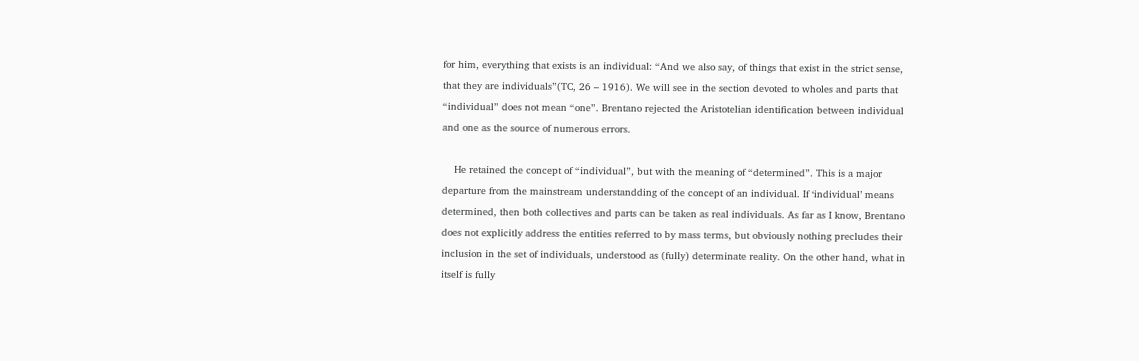for him, everything that exists is an individual: “And we also say, of things that exist in the strict sense, that they are individuals”(TC, 26 – 1916). We will see in the section devoted to wholes and parts that “individual” does not mean “one”. Brentano rejected the Aristotelian identification between individual and one as the source of numerous errors.

    He retained the concept of “individual”, but with the meaning of “determined”. This is a major departure from the mainstream understandding of the concept of an individual. If ‘individual’ means determined, then both collectives and parts can be taken as real individuals. As far as I know, Brentano does not explicitly address the entities referred to by mass terms, but obviously nothing precludes their inclusion in the set of individuals, understood as (fully) determinate reality. On the other hand, what in itself is fully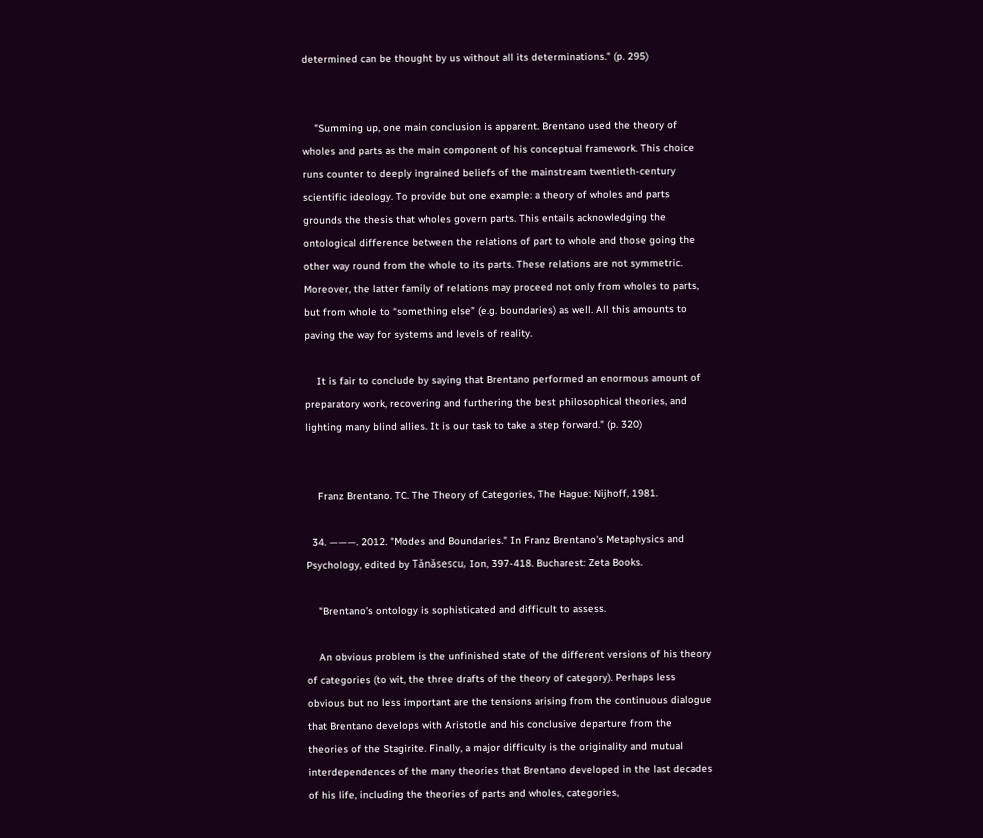determined can be thought by us without all its determinations." (p. 295)


    "Summing up, one main conclusion is apparent. Brentano used the theory of wholes and parts as the main component of his conceptual framework. This choice runs counter to deeply ingrained beliefs of the mainstream twentieth-century scientific ideology. To provide but one example: a theory of wholes and parts grounds the thesis that wholes govern parts. This entails acknowledging the ontological difference between the relations of part to whole and those going the other way round from the whole to its parts. These relations are not symmetric. Moreover, the latter family of relations may proceed not only from wholes to parts, but from whole to “something else” (e.g. boundaries) as well. All this amounts to paving the way for systems and levels of reality.

    It is fair to conclude by saying that Brentano performed an enormous amount of preparatory work, recovering and furthering the best philosophical theories, and lighting many blind allies. It is our task to take a step forward." (p. 320)


    Franz Brentano. TC. The Theory of Categories, The Hague: Nijhoff, 1981.

  34. ———. 2012. "Modes and Boundaries." In Franz Brentano's Metaphysics and Psychology, edited by Tănăsescu, Ion, 397-418. Bucharest: Zeta Books.

    "Brentano’s ontology is sophisticated and difficult to assess.

    An obvious problem is the unfinished state of the different versions of his theory of categories (to wit, the three drafts of the theory of category). Perhaps less obvious but no less important are the tensions arising from the continuous dialogue that Brentano develops with Aristotle and his conclusive departure from the theories of the Stagirite. Finally, a major difficulty is the originality and mutual interdependences of the many theories that Brentano developed in the last decades of his life, including the theories of parts and wholes, categories,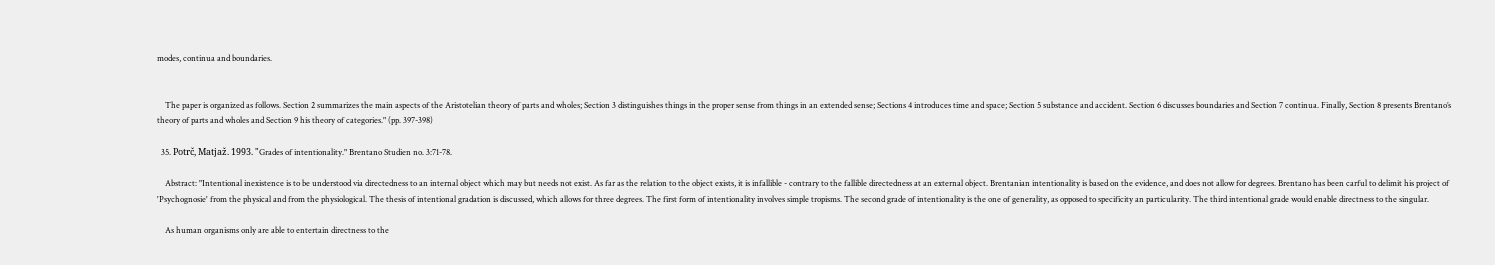modes, continua and boundaries.


    The paper is organized as follows. Section 2 summarizes the main aspects of the Aristotelian theory of parts and wholes; Section 3 distinguishes things in the proper sense from things in an extended sense; Sections 4 introduces time and space; Section 5 substance and accident. Section 6 discusses boundaries and Section 7 continua. Finally, Section 8 presents Brentano’s theory of parts and wholes and Section 9 his theory of categories." (pp. 397-398)

  35. Potrč, Matjaž. 1993. "Grades of intentionality." Brentano Studien no. 3:71-78.

    Abstract: "Intentional inexistence is to be understood via directedness to an internal object which may but needs not exist. As far as the relation to the object exists, it is infallible - contrary to the fallible directedness at an external object. Brentanian intentionality is based on the evidence, and does not allow for degrees. Brentano has been carful to delimit his project of 'Psychognosie' from the physical and from the physiological. The thesis of intentional gradation is discussed, which allows for three degrees. The first form of intentionality involves simple tropisms. The second grade of intentionality is the one of generality, as opposed to specificity an particularity. The third intentional grade would enable directness to the singular.

    As human organisms only are able to entertain directness to the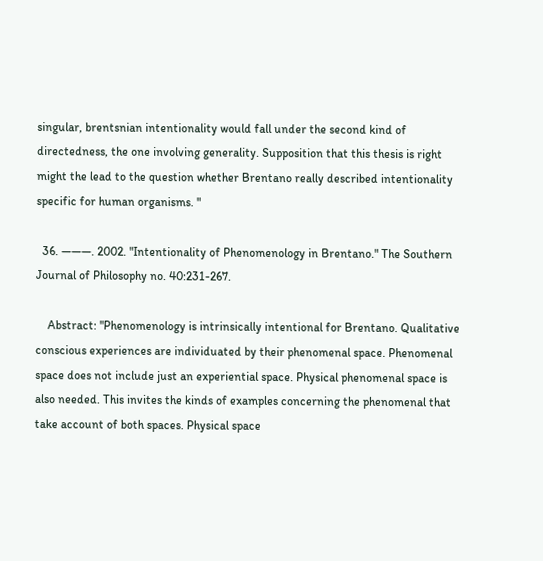singular, brentsnian intentionality would fall under the second kind of directedness, the one involving generality. Supposition that this thesis is right might the lead to the question whether Brentano really described intentionality specific for human organisms. "

  36. ———. 2002. "Intentionality of Phenomenology in Brentano." The Southern Journal of Philosophy no. 40:231-267.

    Abstract: "Phenomenology is intrinsically intentional for Brentano. Qualitative conscious experiences are individuated by their phenomenal space. Phenomenal space does not include just an experiential space. Physical phenomenal space is also needed. This invites the kinds of examples concerning the phenomenal that take account of both spaces. Physical space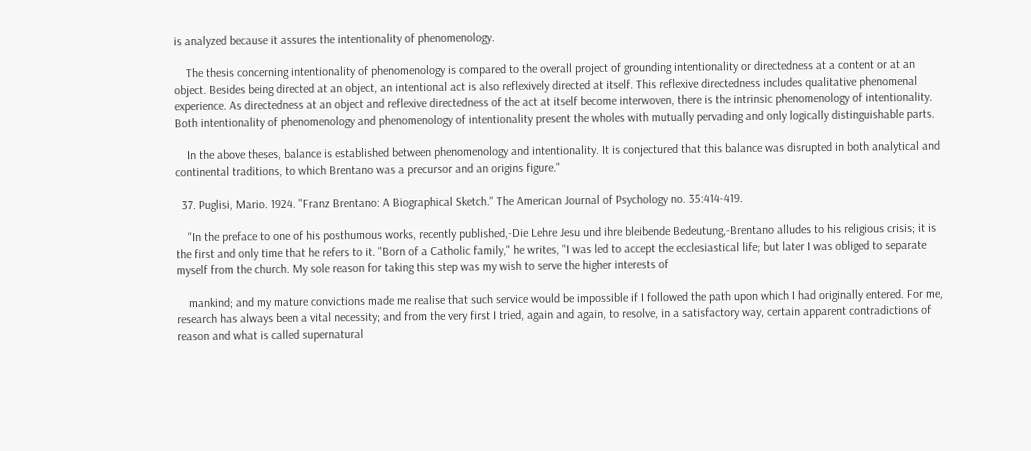is analyzed because it assures the intentionality of phenomenology.

    The thesis concerning intentionality of phenomenology is compared to the overall project of grounding intentionality or directedness at a content or at an object. Besides being directed at an object, an intentional act is also reflexively directed at itself. This reflexive directedness includes qualitative phenomenal experience. As directedness at an object and reflexive directedness of the act at itself become interwoven, there is the intrinsic phenomenology of intentionality. Both intentionality of phenomenology and phenomenology of intentionality present the wholes with mutually pervading and only logically distinguishable parts.

    In the above theses, balance is established between phenomenology and intentionality. It is conjectured that this balance was disrupted in both analytical and continental traditions, to which Brentano was a precursor and an origins figure."

  37. Puglisi, Mario. 1924. "Franz Brentano: A Biographical Sketch." The American Journal of Psychology no. 35:414-419.

    "In the preface to one of his posthumous works, recently published,-Die Lehre Jesu und ihre bleibende Bedeutung,-Brentano alludes to his religious crisis; it is the first and only time that he refers to it. "Born of a Catholic family," he writes, "I was led to accept the ecclesiastical life; but later I was obliged to separate myself from the church. My sole reason for taking this step was my wish to serve the higher interests of

    mankind; and my mature convictions made me realise that such service would be impossible if I followed the path upon which I had originally entered. For me, research has always been a vital necessity; and from the very first I tried, again and again, to resolve, in a satisfactory way, certain apparent contradictions of reason and what is called supernatural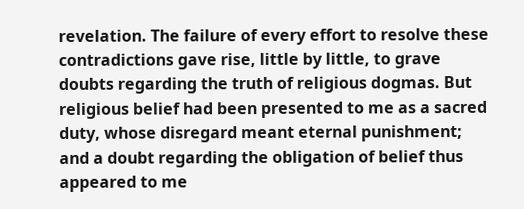revelation. The failure of every effort to resolve these contradictions gave rise, little by little, to grave doubts regarding the truth of religious dogmas. But religious belief had been presented to me as a sacred duty, whose disregard meant eternal punishment; and a doubt regarding the obligation of belief thus appeared to me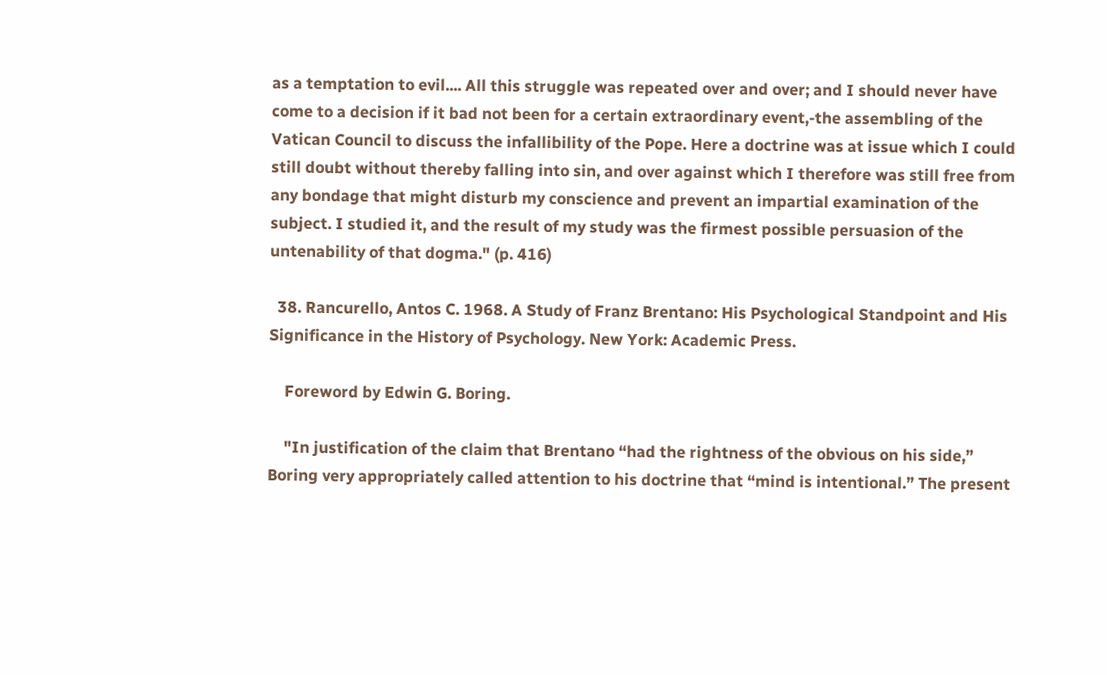as a temptation to evil.... All this struggle was repeated over and over; and I should never have come to a decision if it bad not been for a certain extraordinary event,-the assembling of the Vatican Council to discuss the infallibility of the Pope. Here a doctrine was at issue which I could still doubt without thereby falling into sin, and over against which I therefore was still free from any bondage that might disturb my conscience and prevent an impartial examination of the subject. I studied it, and the result of my study was the firmest possible persuasion of the untenability of that dogma." (p. 416)

  38. Rancurello, Antos C. 1968. A Study of Franz Brentano: His Psychological Standpoint and His Significance in the History of Psychology. New York: Academic Press.

    Foreword by Edwin G. Boring.

    "In justification of the claim that Brentano “had the rightness of the obvious on his side,” Boring very appropriately called attention to his doctrine that “mind is intentional.” The present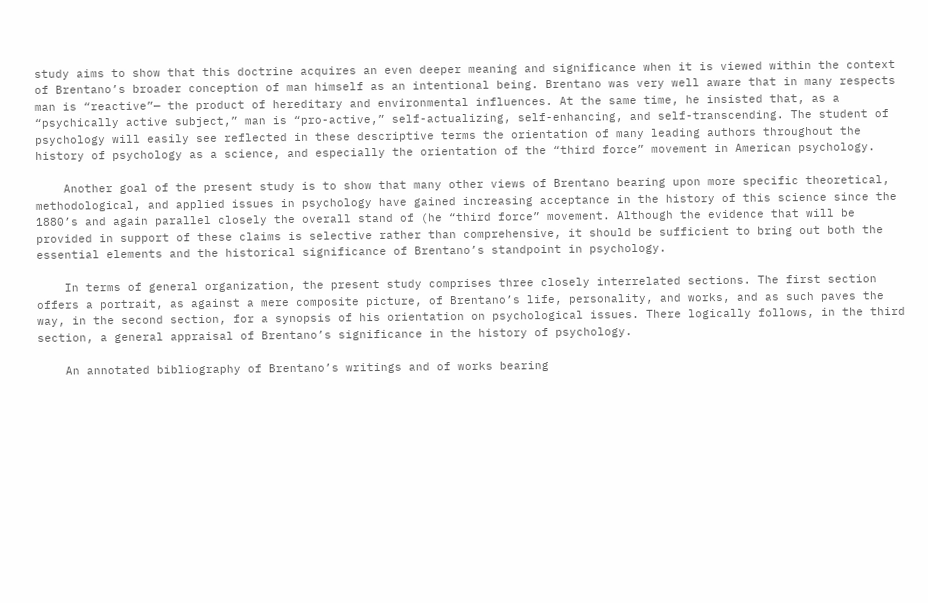study aims to show that this doctrine acquires an even deeper meaning and significance when it is viewed within the context of Brentano’s broader conception of man himself as an intentional being. Brentano was very well aware that in many respects man is “reactive”— the product of hereditary and environmental influences. At the same time, he insisted that, as a “psychically active subject,” man is “pro-active,” self-actualizing, self-enhancing, and self-transcending. The student of psychology will easily see reflected in these descriptive terms the orientation of many leading authors throughout the history of psychology as a science, and especially the orientation of the “third force” movement in American psychology.

    Another goal of the present study is to show that many other views of Brentano bearing upon more specific theoretical, methodological, and applied issues in psychology have gained increasing acceptance in the history of this science since the 1880’s and again parallel closely the overall stand of (he “third force” movement. Although the evidence that will be provided in support of these claims is selective rather than comprehensive, it should be sufficient to bring out both the essential elements and the historical significance of Brentano’s standpoint in psychology.

    In terms of general organization, the present study comprises three closely interrelated sections. The first section offers a portrait, as against a mere composite picture, of Brentano’s life, personality, and works, and as such paves the way, in the second section, for a synopsis of his orientation on psychological issues. There logically follows, in the third section, a general appraisal of Brentano’s significance in the history of psychology.

    An annotated bibliography of Brentano’s writings and of works bearing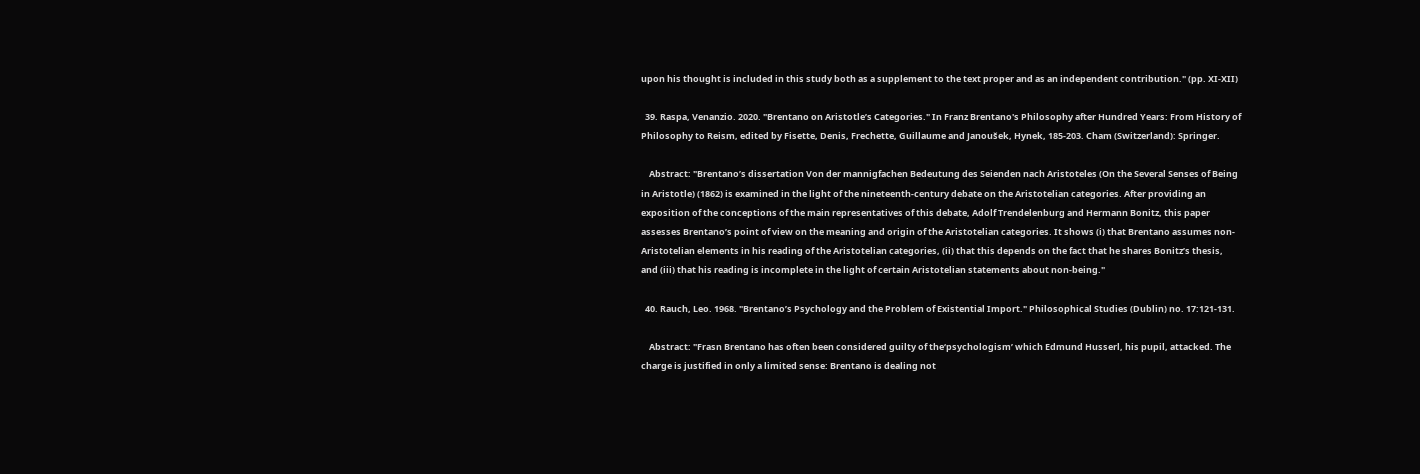upon his thought is included in this study both as a supplement to the text proper and as an independent contribution." (pp. XI-XII)

  39. Raspa, Venanzio. 2020. "Brentano on Aristotle’s Categories." In Franz Brentano's Philosophy after Hundred Years: From History of Philosophy to Reism, edited by Fisette, Denis, Frechette, Guillaume and Janoušek, Hynek, 185-203. Cham (Switzerland): Springer.

    Abstract: "Brentano’s dissertation Von der mannigfachen Bedeutung des Seienden nach Aristoteles (On the Several Senses of Being in Aristotle) (1862) is examined in the light of the nineteenth-century debate on the Aristotelian categories. After providing an exposition of the conceptions of the main representatives of this debate, Adolf Trendelenburg and Hermann Bonitz, this paper assesses Brentano’s point of view on the meaning and origin of the Aristotelian categories. It shows (i) that Brentano assumes non-Aristotelian elements in his reading of the Aristotelian categories, (ii) that this depends on the fact that he shares Bonitz’s thesis, and (iii) that his reading is incomplete in the light of certain Aristotelian statements about non-being."

  40. Rauch, Leo. 1968. "Brentano’s Psychology and the Problem of Existential Import." Philosophical Studies (Dublin) no. 17:121-131.

    Abstract: "Frasn Brentano has often been considered guilty of the‘psychologism’ which Edmund Husserl, his pupil, attacked. The charge is justified in only a limited sense: Brentano is dealing not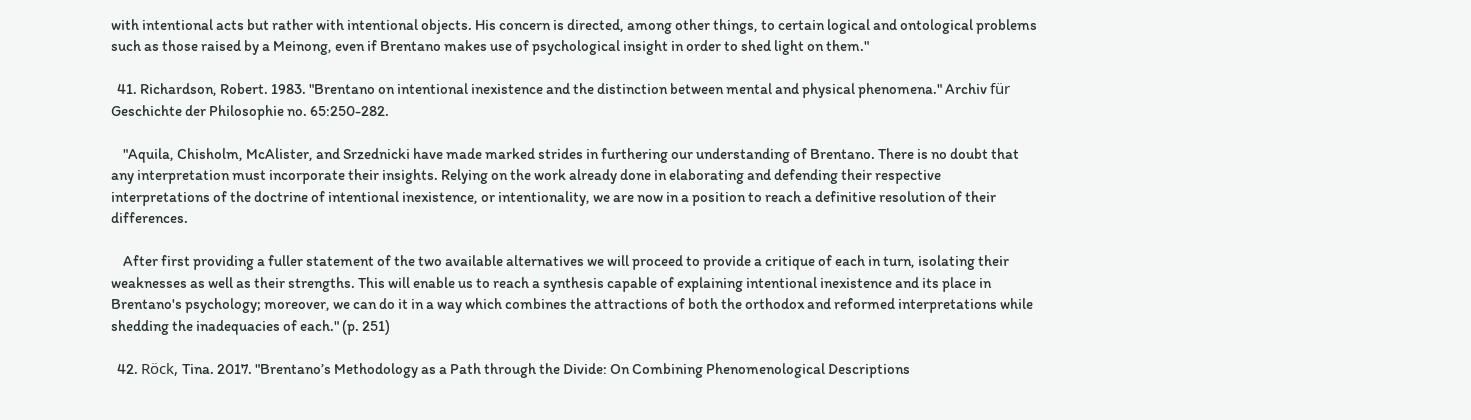with intentional acts but rather with intentional objects. His concern is directed, among other things, to certain logical and ontological problems such as those raised by a Meinong, even if Brentano makes use of psychological insight in order to shed light on them."

  41. Richardson, Robert. 1983. "Brentano on intentional inexistence and the distinction between mental and physical phenomena." Archiv für Geschichte der Philosophie no. 65:250-282.

    "Aquila, Chisholm, McAlister, and Srzednicki have made marked strides in furthering our understanding of Brentano. There is no doubt that any interpretation must incorporate their insights. Relying on the work already done in elaborating and defending their respective interpretations of the doctrine of intentional inexistence, or intentionality, we are now in a position to reach a definitive resolution of their differences.

    After first providing a fuller statement of the two available alternatives we will proceed to provide a critique of each in turn, isolating their weaknesses as well as their strengths. This will enable us to reach a synthesis capable of explaining intentional inexistence and its place in Brentano's psychology; moreover, we can do it in a way which combines the attractions of both the orthodox and reformed interpretations while shedding the inadequacies of each." (p. 251)

  42. Röck, Tina. 2017. "Brentano’s Methodology as a Path through the Divide: On Combining Phenomenological Descriptions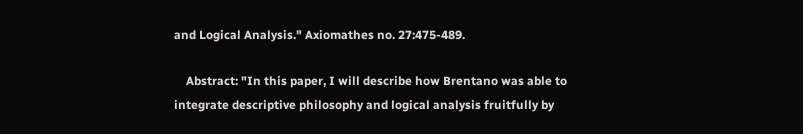and Logical Analysis." Axiomathes no. 27:475-489.

    Abstract: "In this paper, I will describe how Brentano was able to integrate descriptive philosophy and logical analysis fruitfully by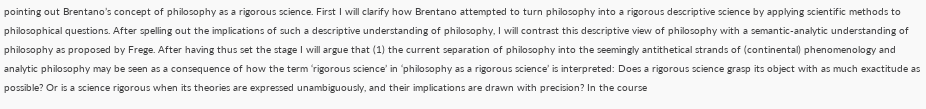pointing out Brentano’s concept of philosophy as a rigorous science. First I will clarify how Brentano attempted to turn philosophy into a rigorous descriptive science by applying scientific methods to philosophical questions. After spelling out the implications of such a descriptive understanding of philosophy, I will contrast this descriptive view of philosophy with a semantic-analytic understanding of philosophy as proposed by Frege. After having thus set the stage I will argue that (1) the current separation of philosophy into the seemingly antithetical strands of (continental) phenomenology and analytic philosophy may be seen as a consequence of how the term ‘rigorous science’ in ‘philosophy as a rigorous science’ is interpreted: Does a rigorous science grasp its object with as much exactitude as possible? Or is a science rigorous when its theories are expressed unambiguously, and their implications are drawn with precision? In the course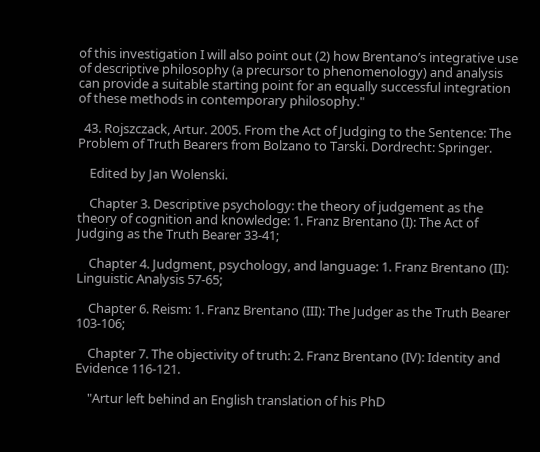of this investigation I will also point out (2) how Brentano’s integrative use of descriptive philosophy (a precursor to phenomenology) and analysis can provide a suitable starting point for an equally successful integration of these methods in contemporary philosophy."

  43. Rojszczack, Artur. 2005. From the Act of Judging to the Sentence: The Problem of Truth Bearers from Bolzano to Tarski. Dordrecht: Springer.

    Edited by Jan Wolenski.

    Chapter 3. Descriptive psychology: the theory of judgement as the theory of cognition and knowledge: 1. Franz Brentano (I): The Act of Judging as the Truth Bearer 33-41;

    Chapter 4. Judgment, psychology, and language: 1. Franz Brentano (II): Linguistic Analysis 57-65;

    Chapter 6. Reism: 1. Franz Brentano (III): The Judger as the Truth Bearer 103-106;

    Chapter 7. The objectivity of truth: 2. Franz Brentano (IV): Identity and Evidence 116-121.

    "Artur left behind an English translation of his PhD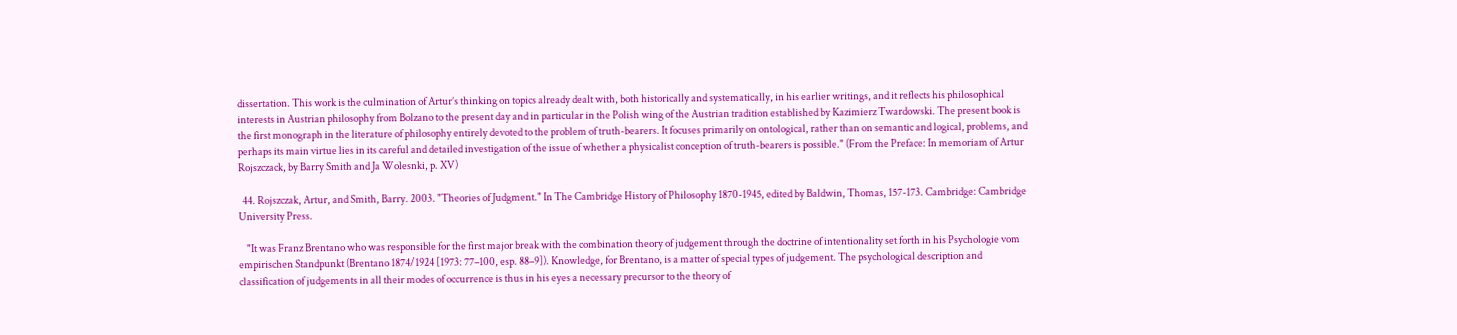dissertation. This work is the culmination of Artur’s thinking on topics already dealt with, both historically and systematically, in his earlier writings, and it reflects his philosophical interests in Austrian philosophy from Bolzano to the present day and in particular in the Polish wing of the Austrian tradition established by Kazimierz Twardowski. The present book is the first monograph in the literature of philosophy entirely devoted to the problem of truth-bearers. It focuses primarily on ontological, rather than on semantic and logical, problems, and perhaps its main virtue lies in its careful and detailed investigation of the issue of whether a physicalist conception of truth-bearers is possible." (From the Preface: In memoriam of Artur Rojszczack, by Barry Smith and Ja Wolesnki, p. XV)

  44. Rojszczak, Artur, and Smith, Barry. 2003. "Theories of Judgment." In The Cambridge History of Philosophy 1870-1945, edited by Baldwin, Thomas, 157-173. Cambridge: Cambridge University Press.

    "It was Franz Brentano who was responsible for the first major break with the combination theory of judgement through the doctrine of intentionality set forth in his Psychologie vom empirischen Standpunkt (Brentano 1874/1924 [1973: 77–100, esp. 88–9]). Knowledge, for Brentano, is a matter of special types of judgement. The psychological description and classification of judgements in all their modes of occurrence is thus in his eyes a necessary precursor to the theory of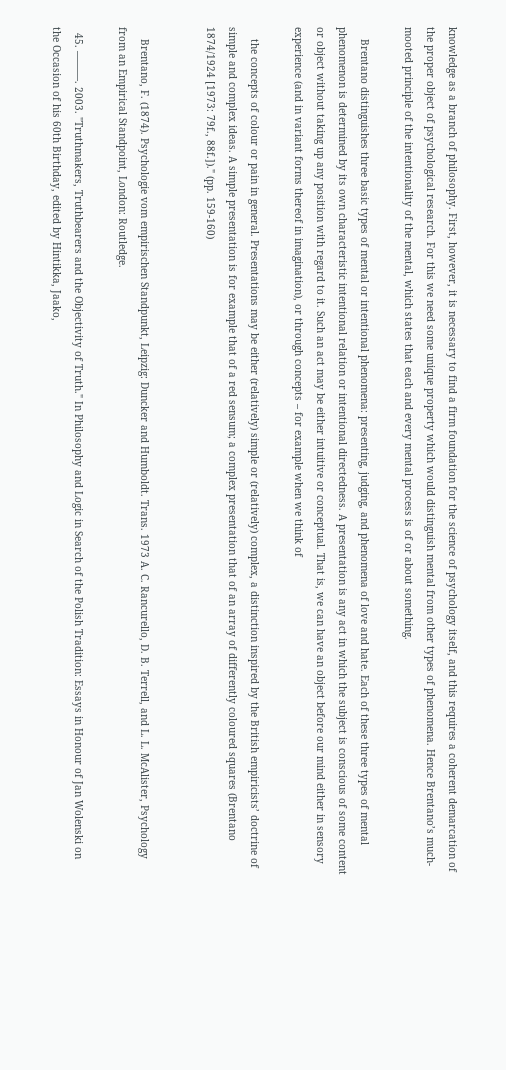knowledge as a branch of philosophy. First, however, it is necessary to find a firm foundation for the science of psychology itself, and this requires a coherent demarcation of the proper object of psychological research. For this we need some unique property which would distinguish mental from other types of phenomena. Hence Brentano’s much-mooted principle of the intentionality of the mental, which states that each and every mental process is of or about something.

    Brentano distinguishes three basic types of mental or intentional phenomena: presenting, judging, and phenomena of love and hate. Each of these three types of mental phenomenon is determined by its own characteristic intentional relation or intentional directedness. A presentation is any act in which the subject is conscious of some content or object without taking up any position with regard to it. Such an act may be either intuitive or conceptual. That is, we can have an object before our mind either in sensory experience (and in variant forms thereof in imagination), or through concepts – for example when we think of

    the concepts of colour or pain in general. Presentations may be either (relatively) simple or (relatively) complex, a distinction inspired by the British empiricists’ doctrine of simple and complex ideas. A simple presentation is for example that of a red sensum; a complex presentation that of an array of differently coloured squares (Brentano 1874/1924 [1973: 79f., 88f.])." (pp. 159-160)


    Brentano, F. (1874). Psychologie vom empirischen Standpunkt, Leipzig: Duncker and Humboldt. Trans. 1973 A. C. Rancurello, D. B. Terrell, and L. L. McAlister, Psychology from an Empirical Standpoint, London: Routledge.

  45. ———. 2003. "Truthmakers, Truthbearers and the Objectivity of Truth." In Philosophy and Logic in Search of the Polish Tradition: Essays in Honour of Jan Wolenski on the Occasion of his 60th Birthday, edited by Hintikka, Jaako,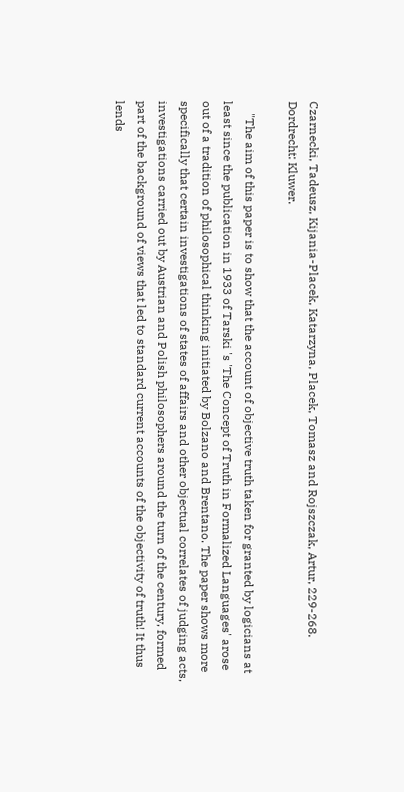Czarnecki, Tadeusz, Kijania-Placek, Katarzyna, Placek, Tomasz and Rojszczak, Artur, 229-268. Dordrecht: Kluwer.

    "The aim of this paper is to show that the account of objective truth taken for granted by logicians at least since the publication in 1933 of Tarski 's 'The Concept of Truth in Formalized Languages' arose out of a tradition of philosophical thinking initiated by Bolzano and Brentano. The paper shows more specifically that certain investigations of states of affairs and other objectual correlates of judging acts, investigations carried out by Austrian and Polish philosophers around the turn of the century, formed part of the background of views that led to standard current accounts of the objectivity of truth! It thus lends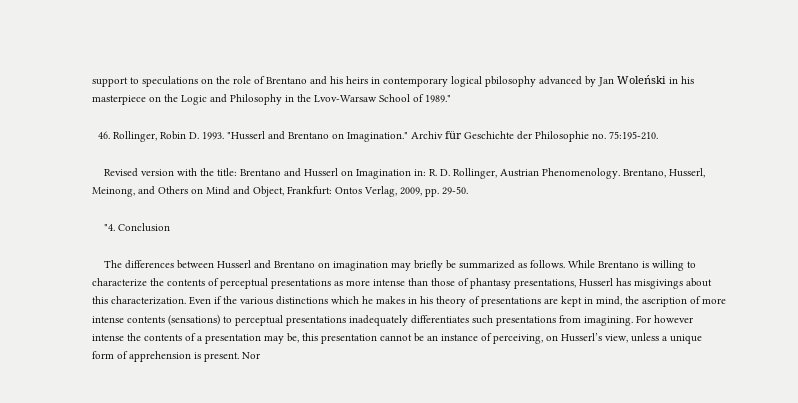support to speculations on the role of Brentano and his heirs in contemporary logical pbilosophy advanced by Jan Woleński in his masterpiece on the Logic and Philosophy in the Lvov-Warsaw School of 1989."

  46. Rollinger, Robin D. 1993. "Husserl and Brentano on Imagination." Archiv für Geschichte der Philosophie no. 75:195-210.

    Revised version with the title: Brentano and Husserl on Imagination in: R. D. Rollinger, Austrian Phenomenology. Brentano, Husserl, Meinong, and Others on Mind and Object, Frankfurt: Ontos Verlag, 2009, pp. 29-50.

    "4. Conclusion

    The differences between Husserl and Brentano on imagination may briefly be summarized as follows. While Brentano is willing to characterize the contents of perceptual presentations as more intense than those of phantasy presentations, Husserl has misgivings about this characterization. Even if the various distinctions which he makes in his theory of presentations are kept in mind, the ascription of more intense contents (sensations) to perceptual presentations inadequately differentiates such presentations from imagining. For however intense the contents of a presentation may be, this presentation cannot be an instance of perceiving, on Husserl’s view, unless a unique form of apprehension is present. Nor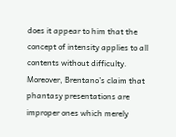does it appear to him that the concept of intensity applies to all contents without difficulty. Moreover, Brentano’s claim that phantasy presentations are improper ones which merely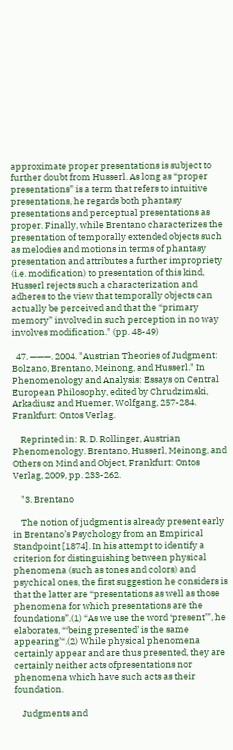approximate proper presentations is subject to further doubt from Husserl. As long as “proper presentations” is a term that refers to intuitive presentations, he regards both phantasy presentations and perceptual presentations as proper. Finally, while Brentano characterizes the presentation of temporally extended objects such as melodies and motions in terms of phantasy presentation and attributes a further impropriety (i.e. modification) to presentation of this kind, Husserl rejects such a characterization and adheres to the view that temporally objects can actually be perceived and that the “primary memory” involved in such perception in no way involves modification." (pp. 48-49)

  47. ———. 2004. "Austrian Theories of Judgment: Bolzano, Brentano, Meinong, and Husserl." In Phenomenology and Analysis: Essays on Central European Philosophy, edited by Chrudzimski, Arkadiusz and Huemer, Wolfgang, 257-284. Frankfurt: Ontos Verlag.

    Reprinted in: R. D. Rollinger, Austrian Phenomenology. Brentano, Husserl, Meinong, and Others on Mind and Object, Frankfurt: Ontos Verlag, 2009, pp. 233-262.

    "3. Brentano

    The notion of judgment is already present early in Brentano’s Psychology from an Empirical Standpoint [1874]. In his attempt to identify a criterion for distinguishing between physical phenomena (such as tones and colors) and psychical ones, the first suggestion he considers is that the latter are “presentations as well as those phenomena for which presentations are the foundations”.(1) “As we use the word ‘present’”, he elaborates, “‘being presented’ is the same appearing’“.(2) While physical phenomena certainly appear and are thus presented, they are certainly neither acts ofpresentations nor phenomena which have such acts as their foundation.

    Judgments and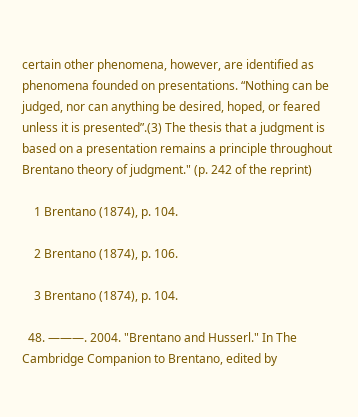certain other phenomena, however, are identified as phenomena founded on presentations. “Nothing can be judged, nor can anything be desired, hoped, or feared unless it is presented”.(3) The thesis that a judgment is based on a presentation remains a principle throughout Brentano theory of judgment." (p. 242 of the reprint)

    1 Brentano (1874), p. 104.

    2 Brentano (1874), p. 106.

    3 Brentano (1874), p. 104.

  48. ———. 2004. "Brentano and Husserl." In The Cambridge Companion to Brentano, edited by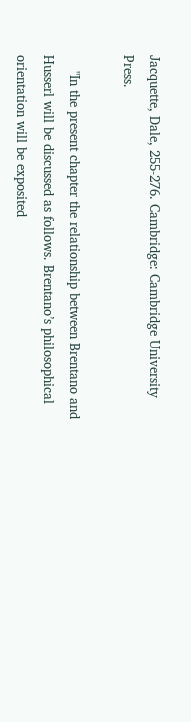Jacquette, Dale, 255-276. Cambridge: Cambridge University Press.

    "In the present chapter the relationship between Brentano and Husserl will be discussed as follows. Brentano’s philosophical orientation will be exposited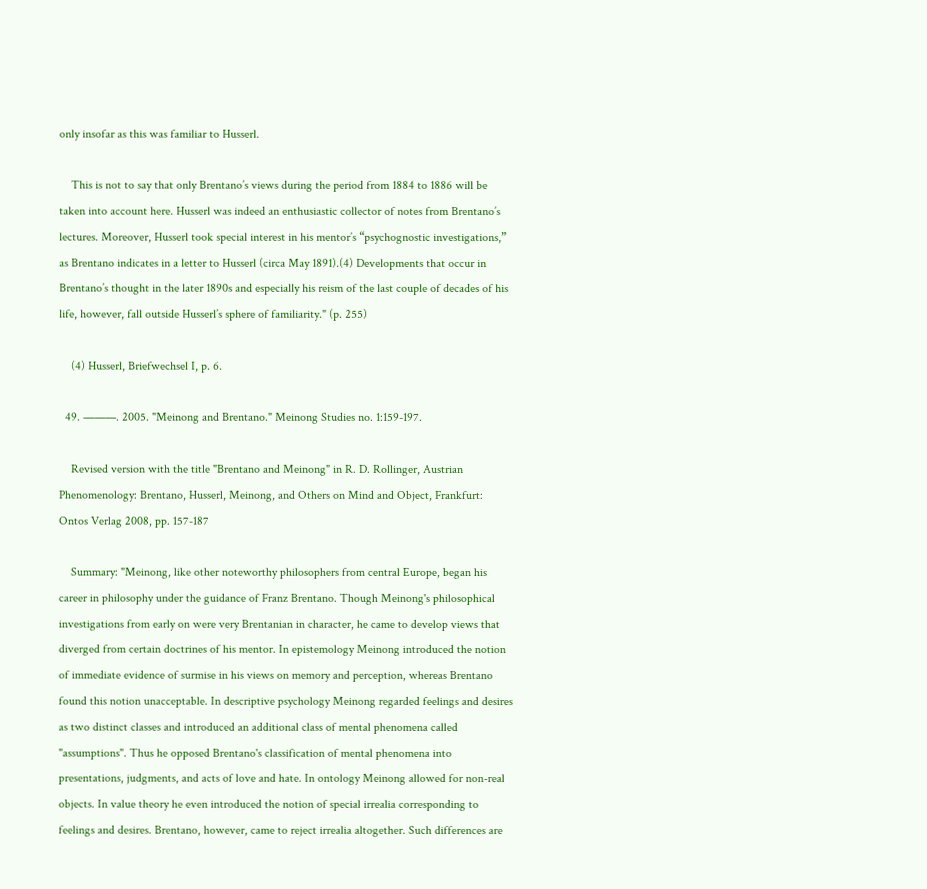only insofar as this was familiar to Husserl.

    This is not to say that only Brentano’s views during the period from 1884 to 1886 will be taken into account here. Husserl was indeed an enthusiastic collector of notes from Brentano’s lectures. Moreover, Husserl took special interest in his mentor’s “psychognostic investigations,” as Brentano indicates in a letter to Husserl (circa May 1891).(4) Developments that occur in Brentano’s thought in the later 1890s and especially his reism of the last couple of decades of his life, however, fall outside Husserl’s sphere of familiarity." (p. 255)

    (4) Husserl, Briefwechsel I, p. 6.

  49. ———. 2005. "Meinong and Brentano." Meinong Studies no. 1:159-197.

    Revised version with the title "Brentano and Meinong" in R. D. Rollinger, Austrian Phenomenology: Brentano, Husserl, Meinong, and Others on Mind and Object, Frankfurt: Ontos Verlag 2008, pp. 157-187

    Summary: "Meinong, like other noteworthy philosophers from central Europe, began his career in philosophy under the guidance of Franz Brentano. Though Meinong's philosophical investigations from early on were very Brentanian in character, he came to develop views that diverged from certain doctrines of his mentor. In epistemology Meinong introduced the notion of immediate evidence of surmise in his views on memory and perception, whereas Brentano found this notion unacceptable. In descriptive psychology Meinong regarded feelings and desires as two distinct classes and introduced an additional class of mental phenomena called "assumptions". Thus he opposed Brentano's classification of mental phenomena into presentations, judgments, and acts of love and hate. In ontology Meinong allowed for non-real objects. In value theory he even introduced the notion of special irrealia corresponding to feelings and desires. Brentano, however, came to reject irrealia altogether. Such differences are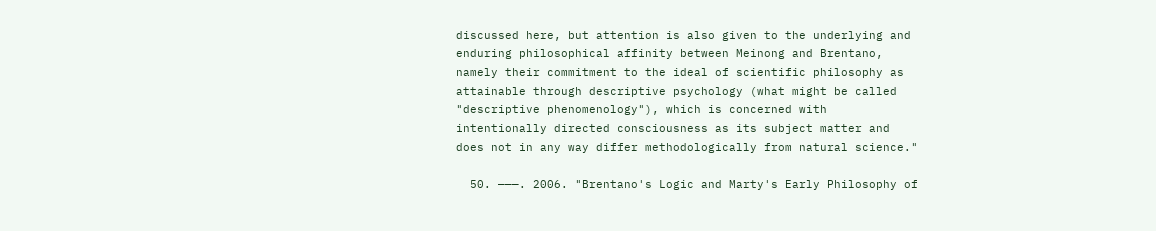discussed here, but attention is also given to the underlying and enduring philosophical affinity between Meinong and Brentano, namely their commitment to the ideal of scientific philosophy as attainable through descriptive psychology (what might be called "descriptive phenomenology"), which is concerned with intentionally directed consciousness as its subject matter and does not in any way differ methodologically from natural science."

  50. ———. 2006. "Brentano's Logic and Marty's Early Philosophy of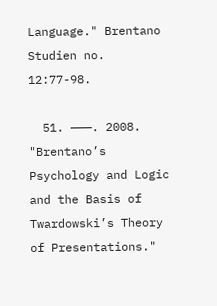Language." Brentano Studien no. 12:77-98.

  51. ———. 2008. "Brentano’s Psychology and Logic and the Basis of Twardowski’s Theory of Presentations."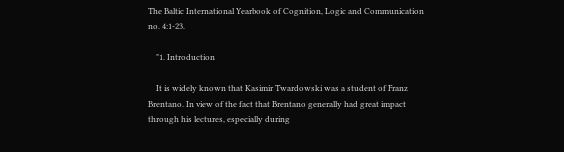The Baltic International Yearbook of Cognition, Logic and Communication no. 4:1-23.

    "1. Introduction

    It is widely known that Kasimir Twardowski was a student of Franz Brentano. In view of the fact that Brentano generally had great impact through his lectures, especially during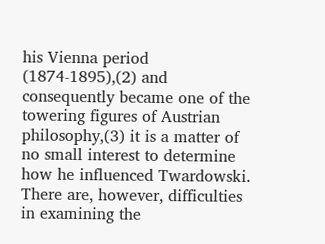his Vienna period (1874-1895),(2) and consequently became one of the towering figures of Austrian philosophy,(3) it is a matter of no small interest to determine how he influenced Twardowski. There are, however, difficulties in examining the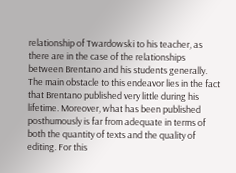relationship of Twardowski to his teacher, as there are in the case of the relationships between Brentano and his students generally. The main obstacle to this endeavor lies in the fact that Brentano published very little during his lifetime. Moreover, what has been published posthumously is far from adequate in terms of both the quantity of texts and the quality of editing. For this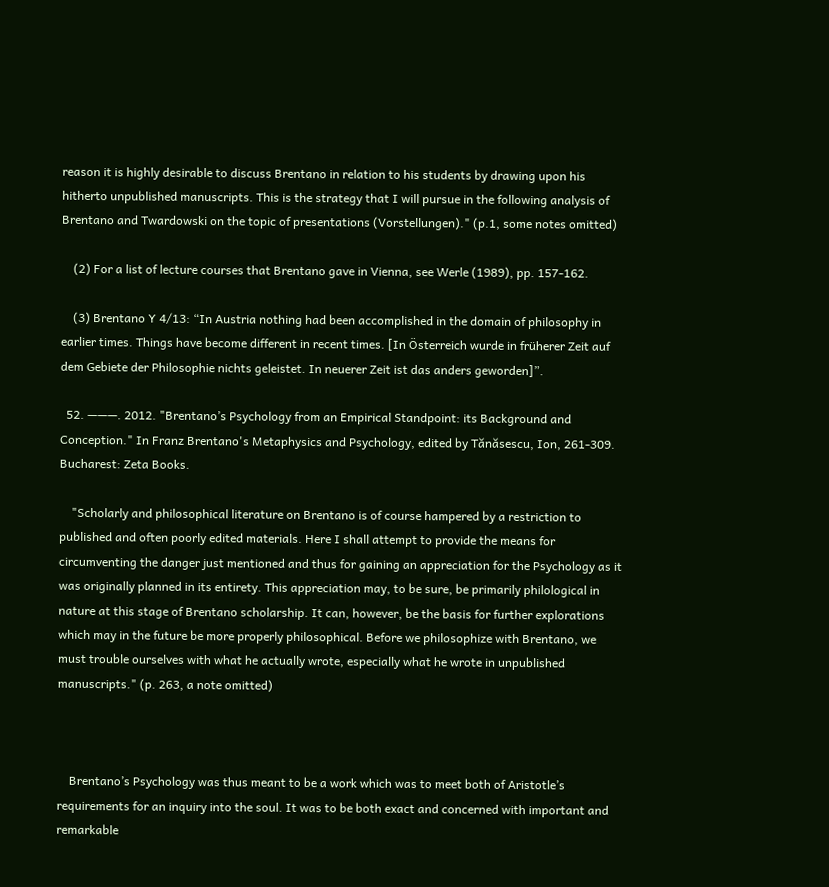reason it is highly desirable to discuss Brentano in relation to his students by drawing upon his hitherto unpublished manuscripts. This is the strategy that I will pursue in the following analysis of Brentano and Twardowski on the topic of presentations (Vorstellungen)." (p.1, some notes omitted)

    (2) For a list of lecture courses that Brentano gave in Vienna, see Werle (1989), pp. 157-162.

    (3) Brentano Y 4/13: “In Austria nothing had been accomplished in the domain of philosophy in earlier times. Things have become different in recent times. [In Österreich wurde in früherer Zeit auf dem Gebiete der Philosophie nichts geleistet. In neuerer Zeit ist das anders geworden]”.

  52. ———. 2012. "Brentano’s Psychology from an Empirical Standpoint: its Background and Conception." In Franz Brentano's Metaphysics and Psychology, edited by Tănăsescu, Ion, 261-309. Bucharest: Zeta Books.

    "Scholarly and philosophical literature on Brentano is of course hampered by a restriction to published and often poorly edited materials. Here I shall attempt to provide the means for circumventing the danger just mentioned and thus for gaining an appreciation for the Psychology as it was originally planned in its entirety. This appreciation may, to be sure, be primarily philological in nature at this stage of Brentano scholarship. It can, however, be the basis for further explorations which may in the future be more properly philosophical. Before we philosophize with Brentano, we must trouble ourselves with what he actually wrote, especially what he wrote in unpublished manuscripts." (p. 263, a note omitted)



    Brentano’s Psychology was thus meant to be a work which was to meet both of Aristotle’s requirements for an inquiry into the soul. It was to be both exact and concerned with important and remarkable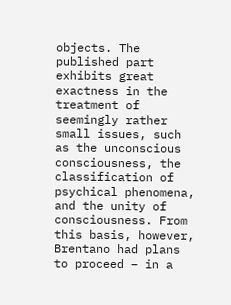objects. The published part exhibits great exactness in the treatment of seemingly rather small issues, such as the unconscious consciousness, the classification of psychical phenomena, and the unity of consciousness. From this basis, however, Brentano had plans to proceed – in a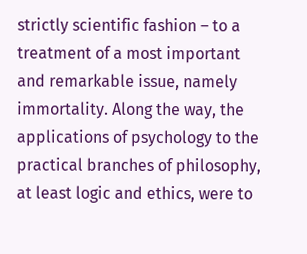strictly scientific fashion – to a treatment of a most important and remarkable issue, namely immortality. Along the way, the applications of psychology to the practical branches of philosophy, at least logic and ethics, were to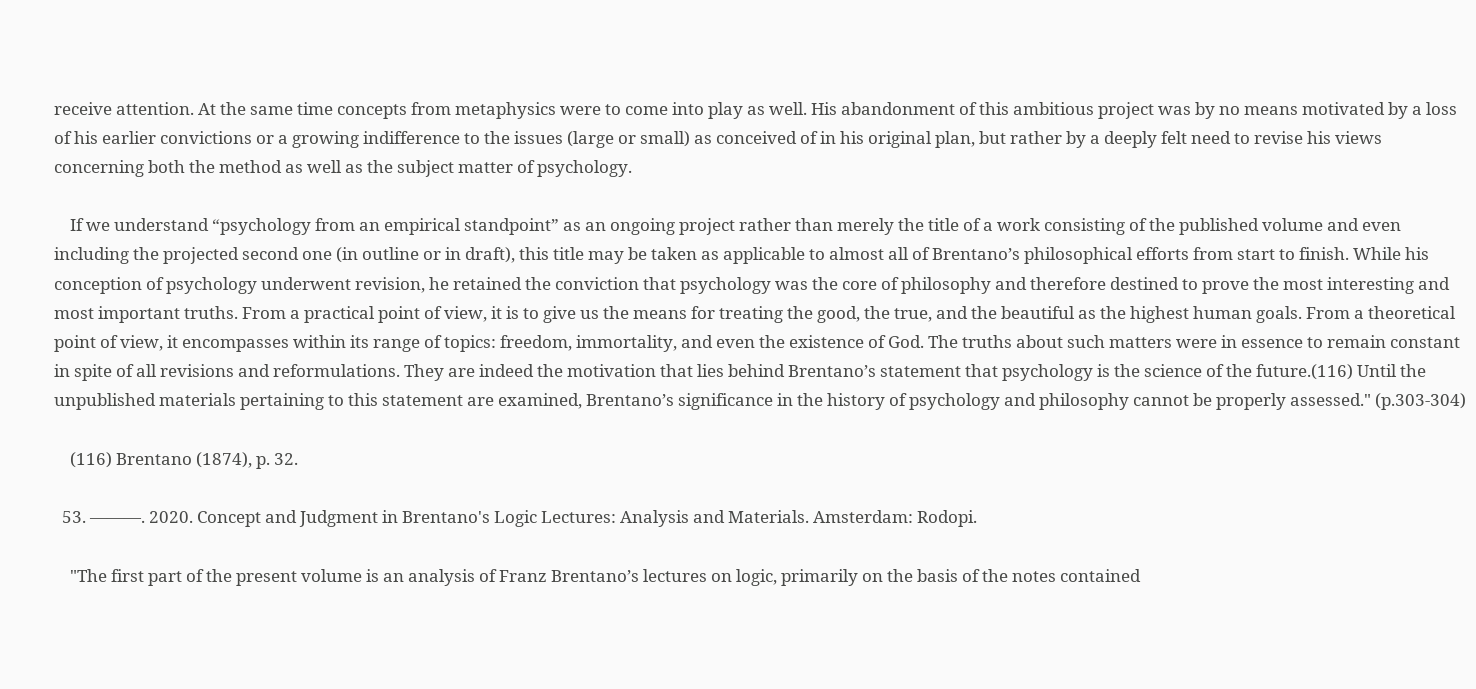receive attention. At the same time concepts from metaphysics were to come into play as well. His abandonment of this ambitious project was by no means motivated by a loss of his earlier convictions or a growing indifference to the issues (large or small) as conceived of in his original plan, but rather by a deeply felt need to revise his views concerning both the method as well as the subject matter of psychology.

    If we understand “psychology from an empirical standpoint” as an ongoing project rather than merely the title of a work consisting of the published volume and even including the projected second one (in outline or in draft), this title may be taken as applicable to almost all of Brentano’s philosophical efforts from start to finish. While his conception of psychology underwent revision, he retained the conviction that psychology was the core of philosophy and therefore destined to prove the most interesting and most important truths. From a practical point of view, it is to give us the means for treating the good, the true, and the beautiful as the highest human goals. From a theoretical point of view, it encompasses within its range of topics: freedom, immortality, and even the existence of God. The truths about such matters were in essence to remain constant in spite of all revisions and reformulations. They are indeed the motivation that lies behind Brentano’s statement that psychology is the science of the future.(116) Until the unpublished materials pertaining to this statement are examined, Brentano’s significance in the history of psychology and philosophy cannot be properly assessed." (p.303-304)

    (116) Brentano (1874), p. 32.

  53. ———. 2020. Concept and Judgment in Brentano's Logic Lectures: Analysis and Materials. Amsterdam: Rodopi.

    "The first part of the present volume is an analysis of Franz Brentano’s lectures on logic, primarily on the basis of the notes contained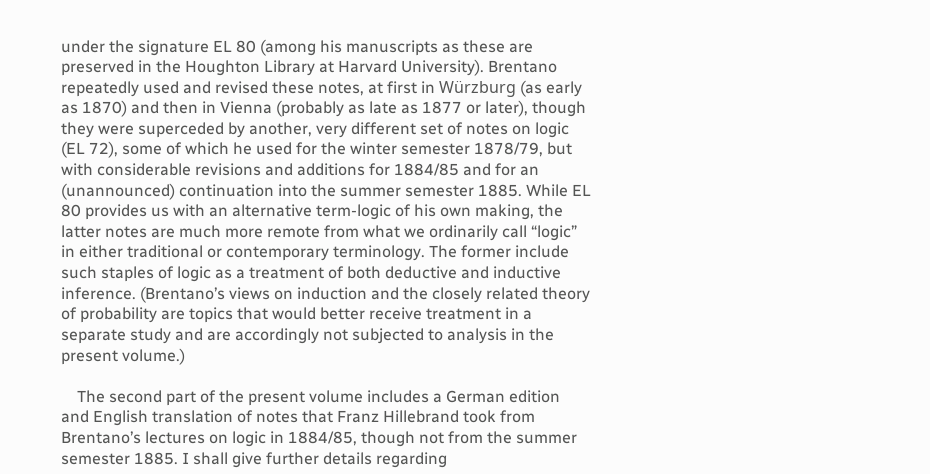under the signature EL 80 (among his manuscripts as these are preserved in the Houghton Library at Harvard University). Brentano repeatedly used and revised these notes, at first in Würzburg (as early as 1870) and then in Vienna (probably as late as 1877 or later), though they were superceded by another, very different set of notes on logic (EL 72), some of which he used for the winter semester 1878/79, but with considerable revisions and additions for 1884/85 and for an (unannounced) continuation into the summer semester 1885. While EL 80 provides us with an alternative term-logic of his own making, the latter notes are much more remote from what we ordinarily call “logic” in either traditional or contemporary terminology. The former include such staples of logic as a treatment of both deductive and inductive inference. (Brentano’s views on induction and the closely related theory of probability are topics that would better receive treatment in a separate study and are accordingly not subjected to analysis in the present volume.)

    The second part of the present volume includes a German edition and English translation of notes that Franz Hillebrand took from Brentano’s lectures on logic in 1884/85, though not from the summer semester 1885. I shall give further details regarding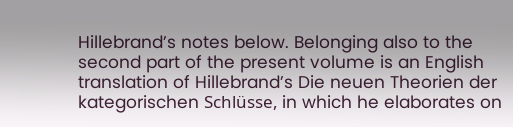Hillebrand’s notes below. Belonging also to the second part of the present volume is an English translation of Hillebrand’s Die neuen Theorien der kategorischen Schlüsse, in which he elaborates on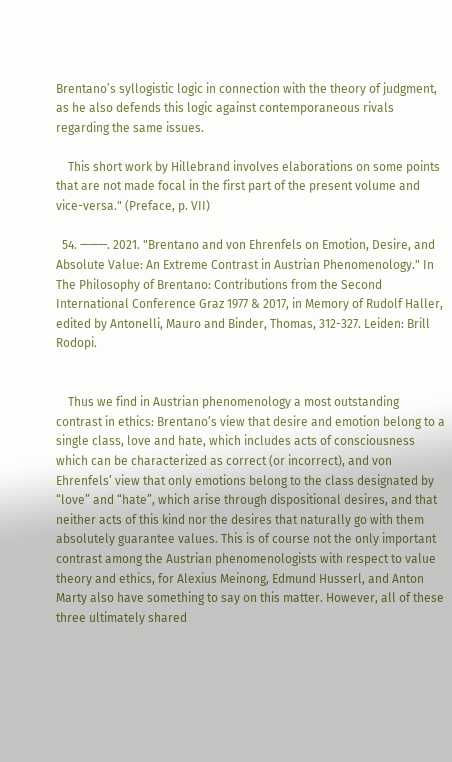Brentano’s syllogistic logic in connection with the theory of judgment, as he also defends this logic against contemporaneous rivals regarding the same issues.

    This short work by Hillebrand involves elaborations on some points that are not made focal in the first part of the present volume and vice-versa." (Preface, p. VII)

  54. ———. 2021. "Brentano and von Ehrenfels on Emotion, Desire, and Absolute Value: An Extreme Contrast in Austrian Phenomenology." In The Philosophy of Brentano: Contributions from the Second International Conference Graz 1977 & 2017, in Memory of Rudolf Haller, edited by Antonelli, Mauro and Binder, Thomas, 312-327. Leiden: Brill Rodopi.


    Thus we find in Austrian phenomenology a most outstanding contrast in ethics: Brentano’s view that desire and emotion belong to a single class, love and hate, which includes acts of consciousness which can be characterized as correct (or incorrect), and von Ehrenfels’ view that only emotions belong to the class designated by “love” and “hate”, which arise through dispositional desires, and that neither acts of this kind nor the desires that naturally go with them absolutely guarantee values. This is of course not the only important contrast among the Austrian phenomenologists with respect to value theory and ethics, for Alexius Meinong, Edmund Husserl, and Anton Marty also have something to say on this matter. However, all of these three ultimately shared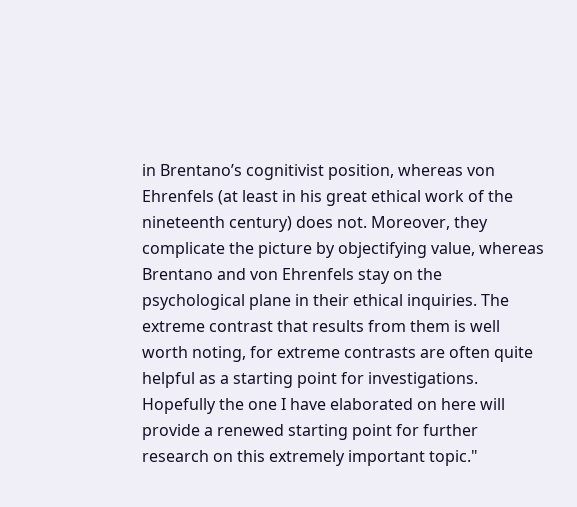in Brentano’s cognitivist position, whereas von Ehrenfels (at least in his great ethical work of the nineteenth century) does not. Moreover, they complicate the picture by objectifying value, whereas Brentano and von Ehrenfels stay on the psychological plane in their ethical inquiries. The extreme contrast that results from them is well worth noting, for extreme contrasts are often quite helpful as a starting point for investigations. Hopefully the one I have elaborated on here will provide a renewed starting point for further research on this extremely important topic."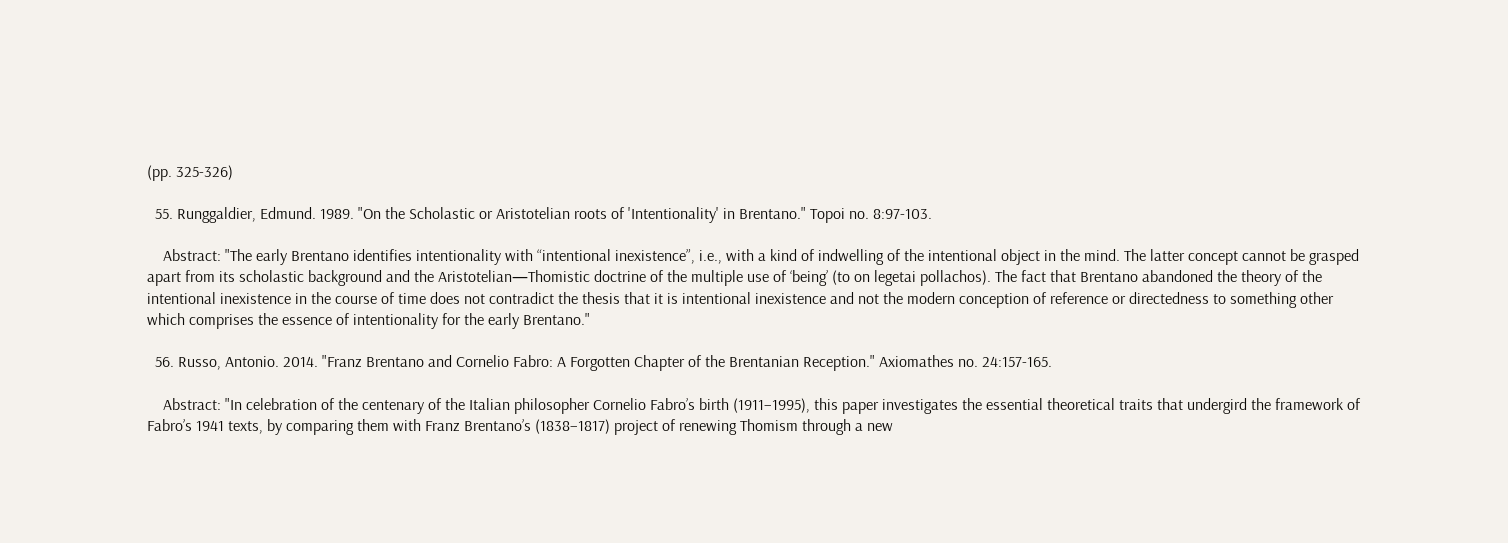(pp. 325-326)

  55. Runggaldier, Edmund. 1989. "On the Scholastic or Aristotelian roots of 'Intentionality' in Brentano." Topoi no. 8:97-103.

    Abstract: "The early Brentano identifies intentionality with “intentional inexistence”, i.e., with a kind of indwelling of the intentional object in the mind. The latter concept cannot be grasped apart from its scholastic background and the Aristotelian—Thomistic doctrine of the multiple use of ‘being’ (to on legetai pollachos). The fact that Brentano abandoned the theory of the intentional inexistence in the course of time does not contradict the thesis that it is intentional inexistence and not the modern conception of reference or directedness to something other which comprises the essence of intentionality for the early Brentano."

  56. Russo, Antonio. 2014. "Franz Brentano and Cornelio Fabro: A Forgotten Chapter of the Brentanian Reception." Axiomathes no. 24:157-165.

    Abstract: "In celebration of the centenary of the Italian philosopher Cornelio Fabro’s birth (1911–1995), this paper investigates the essential theoretical traits that undergird the framework of Fabro’s 1941 texts, by comparing them with Franz Brentano’s (1838–1817) project of renewing Thomism through a new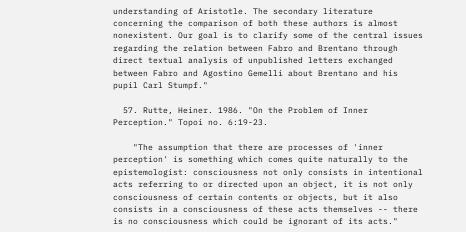understanding of Aristotle. The secondary literature concerning the comparison of both these authors is almost nonexistent. Our goal is to clarify some of the central issues regarding the relation between Fabro and Brentano through direct textual analysis of unpublished letters exchanged between Fabro and Agostino Gemelli about Brentano and his pupil Carl Stumpf."

  57. Rutte, Heiner. 1986. "On the Problem of Inner Perception." Topoi no. 6:19-23.

    "The assumption that there are processes of 'inner perception' is something which comes quite naturally to the epistemologist: consciousness not only consists in intentional acts referring to or directed upon an object, it is not only consciousness of certain contents or objects, but it also consists in a consciousness of these acts themselves -- there is no consciousness which could be ignorant of its acts."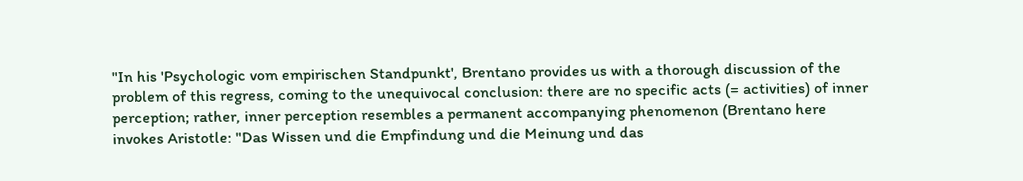"In his 'Psychologic vom empirischen Standpunkt', Brentano provides us with a thorough discussion of the problem of this regress, coming to the unequivocal conclusion: there are no specific acts (= activities) of inner perception; rather, inner perception resembles a permanent accompanying phenomenon (Brentano here invokes Aristotle: "Das Wissen und die Empfindung und die Meinung und das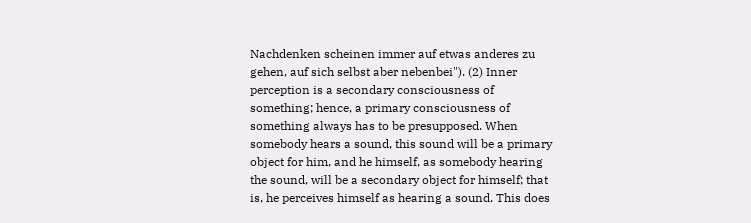Nachdenken scheinen immer auf etwas anderes zu gehen, auf sich selbst aber nebenbei"). (2) Inner perception is a secondary consciousness of something; hence, a primary consciousness of something always has to be presupposed. When somebody hears a sound, this sound will be a primary object for him, and he himself, as somebody hearing the sound, will be a secondary object for himself; that is, he perceives himself as hearing a sound. This does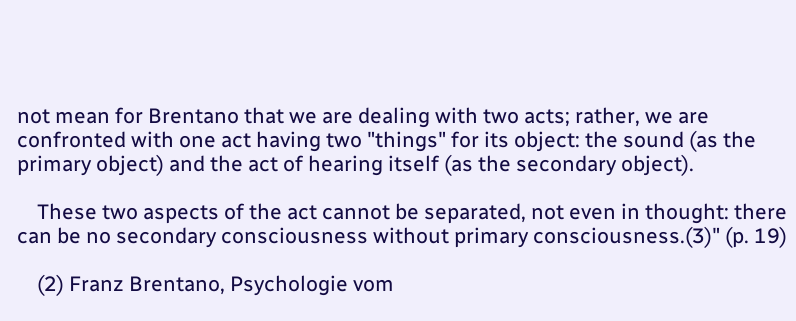not mean for Brentano that we are dealing with two acts; rather, we are confronted with one act having two "things" for its object: the sound (as the primary object) and the act of hearing itself (as the secondary object).

    These two aspects of the act cannot be separated, not even in thought: there can be no secondary consciousness without primary consciousness.(3)" (p. 19)

    (2) Franz Brentano, Psychologie vom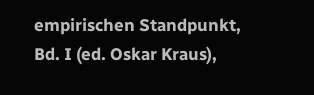empirischen Standpunkt, Bd. I (ed. Oskar Kraus),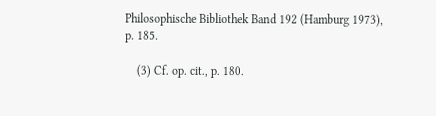Philosophische Bibliothek Band 192 (Hamburg 1973), p. 185.

    (3) Cf. op. cit., p. 180.